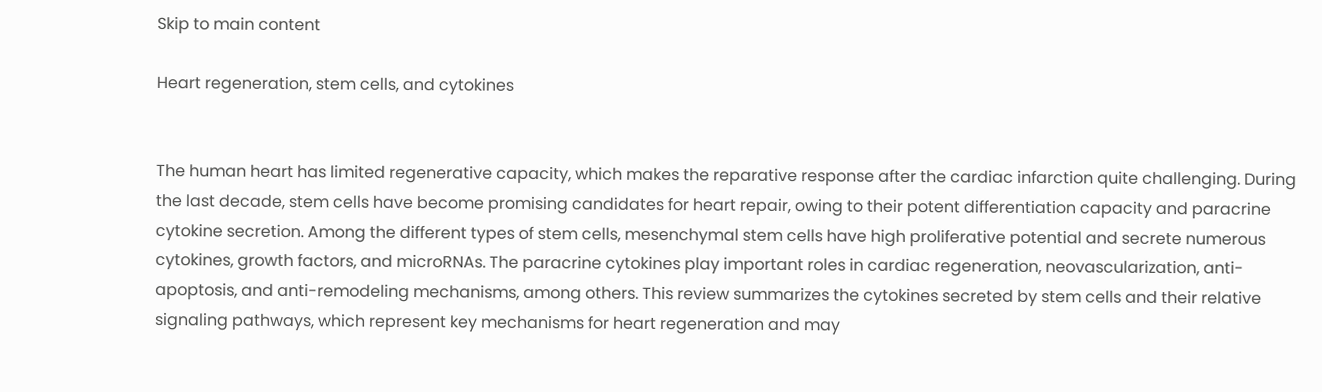Skip to main content

Heart regeneration, stem cells, and cytokines


The human heart has limited regenerative capacity, which makes the reparative response after the cardiac infarction quite challenging. During the last decade, stem cells have become promising candidates for heart repair, owing to their potent differentiation capacity and paracrine cytokine secretion. Among the different types of stem cells, mesenchymal stem cells have high proliferative potential and secrete numerous cytokines, growth factors, and microRNAs. The paracrine cytokines play important roles in cardiac regeneration, neovascularization, anti-apoptosis, and anti-remodeling mechanisms, among others. This review summarizes the cytokines secreted by stem cells and their relative signaling pathways, which represent key mechanisms for heart regeneration and may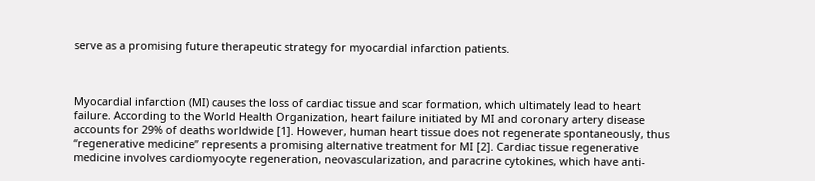serve as a promising future therapeutic strategy for myocardial infarction patients.



Myocardial infarction (MI) causes the loss of cardiac tissue and scar formation, which ultimately lead to heart failure. According to the World Health Organization, heart failure initiated by MI and coronary artery disease accounts for 29% of deaths worldwide [1]. However, human heart tissue does not regenerate spontaneously, thus “regenerative medicine” represents a promising alternative treatment for MI [2]. Cardiac tissue regenerative medicine involves cardiomyocyte regeneration, neovascularization, and paracrine cytokines, which have anti-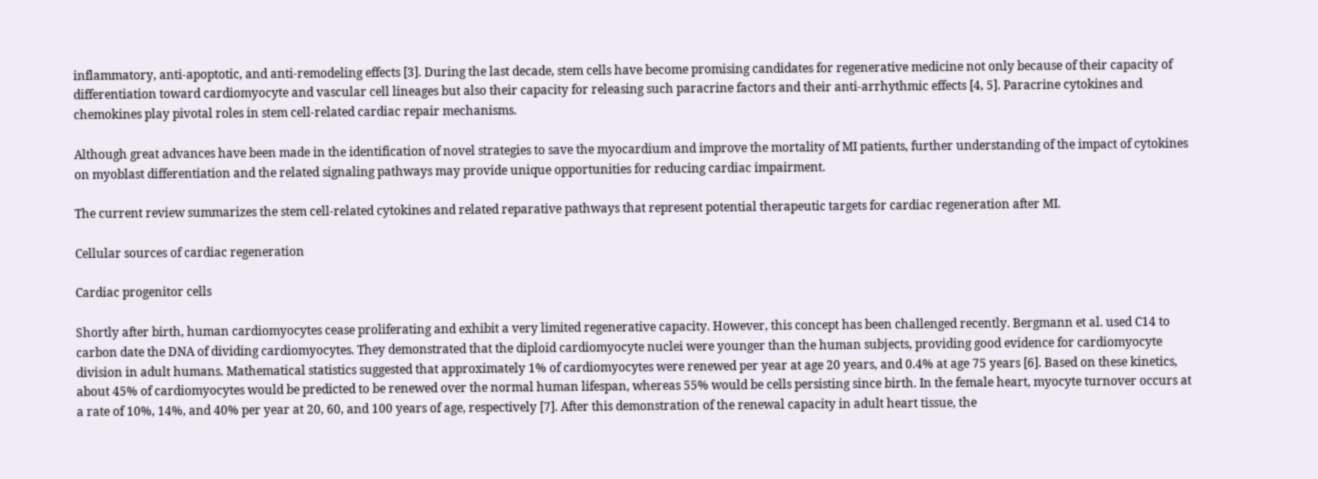inflammatory, anti-apoptotic, and anti-remodeling effects [3]. During the last decade, stem cells have become promising candidates for regenerative medicine not only because of their capacity of differentiation toward cardiomyocyte and vascular cell lineages but also their capacity for releasing such paracrine factors and their anti-arrhythmic effects [4, 5]. Paracrine cytokines and chemokines play pivotal roles in stem cell-related cardiac repair mechanisms.

Although great advances have been made in the identification of novel strategies to save the myocardium and improve the mortality of MI patients, further understanding of the impact of cytokines on myoblast differentiation and the related signaling pathways may provide unique opportunities for reducing cardiac impairment.

The current review summarizes the stem cell-related cytokines and related reparative pathways that represent potential therapeutic targets for cardiac regeneration after MI.

Cellular sources of cardiac regeneration

Cardiac progenitor cells

Shortly after birth, human cardiomyocytes cease proliferating and exhibit a very limited regenerative capacity. However, this concept has been challenged recently. Bergmann et al. used C14 to carbon date the DNA of dividing cardiomyocytes. They demonstrated that the diploid cardiomyocyte nuclei were younger than the human subjects, providing good evidence for cardiomyocyte division in adult humans. Mathematical statistics suggested that approximately 1% of cardiomyocytes were renewed per year at age 20 years, and 0.4% at age 75 years [6]. Based on these kinetics, about 45% of cardiomyocytes would be predicted to be renewed over the normal human lifespan, whereas 55% would be cells persisting since birth. In the female heart, myocyte turnover occurs at a rate of 10%, 14%, and 40% per year at 20, 60, and 100 years of age, respectively [7]. After this demonstration of the renewal capacity in adult heart tissue, the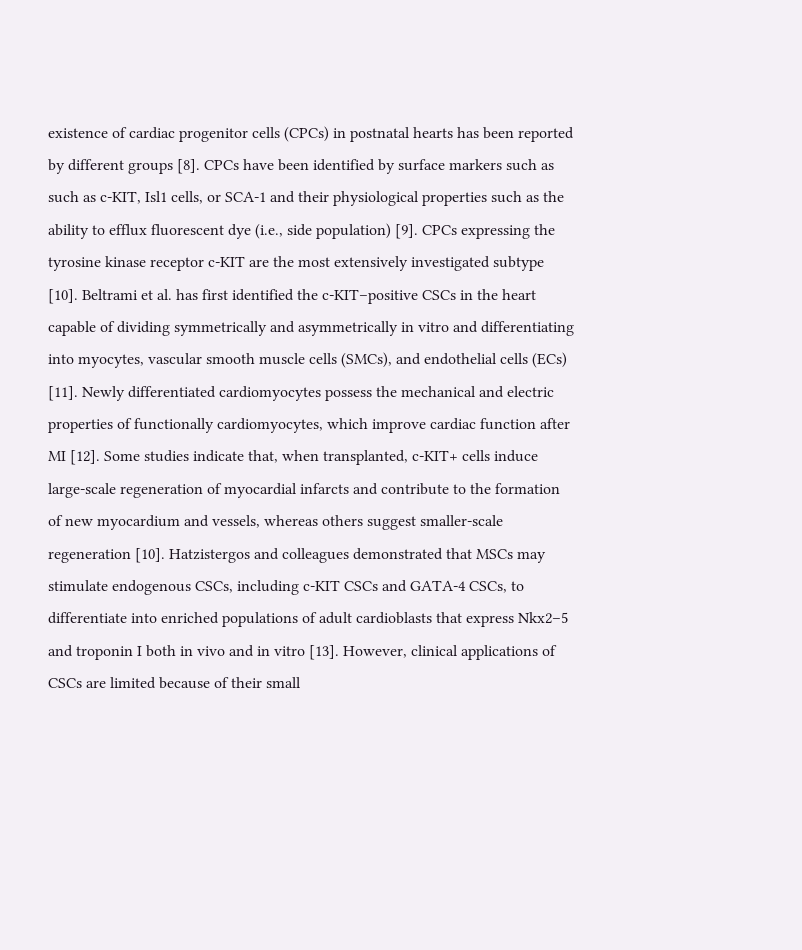existence of cardiac progenitor cells (CPCs) in postnatal hearts has been reported by different groups [8]. CPCs have been identified by surface markers such as such as c-KIT, Isl1 cells, or SCA-1 and their physiological properties such as the ability to efflux fluorescent dye (i.e., side population) [9]. CPCs expressing the tyrosine kinase receptor c-KIT are the most extensively investigated subtype [10]. Beltrami et al. has first identified the c-KIT–positive CSCs in the heart capable of dividing symmetrically and asymmetrically in vitro and differentiating into myocytes, vascular smooth muscle cells (SMCs), and endothelial cells (ECs) [11]. Newly differentiated cardiomyocytes possess the mechanical and electric properties of functionally cardiomyocytes, which improve cardiac function after MI [12]. Some studies indicate that, when transplanted, c-KIT+ cells induce large-scale regeneration of myocardial infarcts and contribute to the formation of new myocardium and vessels, whereas others suggest smaller-scale regeneration [10]. Hatzistergos and colleagues demonstrated that MSCs may stimulate endogenous CSCs, including c-KIT CSCs and GATA-4 CSCs, to differentiate into enriched populations of adult cardioblasts that express Nkx2–5 and troponin I both in vivo and in vitro [13]. However, clinical applications of CSCs are limited because of their small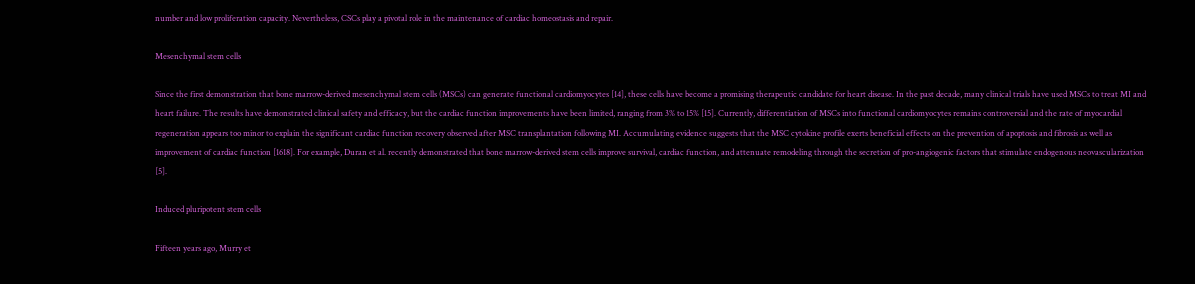number and low proliferation capacity. Nevertheless, CSCs play a pivotal role in the maintenance of cardiac homeostasis and repair.

Mesenchymal stem cells

Since the first demonstration that bone marrow-derived mesenchymal stem cells (MSCs) can generate functional cardiomyocytes [14], these cells have become a promising therapeutic candidate for heart disease. In the past decade, many clinical trials have used MSCs to treat MI and heart failure. The results have demonstrated clinical safety and efficacy, but the cardiac function improvements have been limited, ranging from 3% to 15% [15]. Currently, differentiation of MSCs into functional cardiomyocytes remains controversial and the rate of myocardial regeneration appears too minor to explain the significant cardiac function recovery observed after MSC transplantation following MI. Accumulating evidence suggests that the MSC cytokine profile exerts beneficial effects on the prevention of apoptosis and fibrosis as well as improvement of cardiac function [1618]. For example, Duran et al. recently demonstrated that bone marrow-derived stem cells improve survival, cardiac function, and attenuate remodeling through the secretion of pro-angiogenic factors that stimulate endogenous neovascularization [5].

Induced pluripotent stem cells

Fifteen years ago, Murry et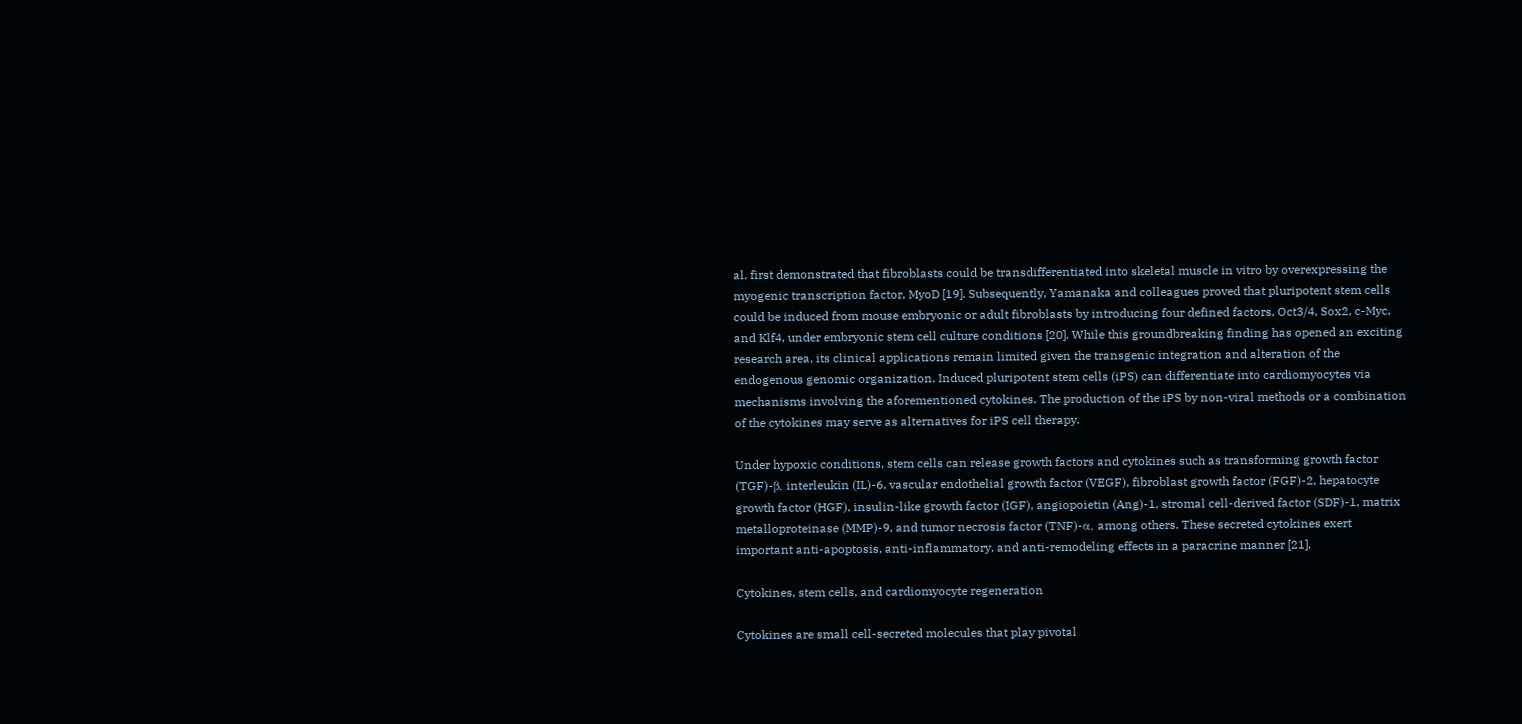al. first demonstrated that fibroblasts could be transdifferentiated into skeletal muscle in vitro by overexpressing the myogenic transcription factor, MyoD [19]. Subsequently, Yamanaka and colleagues proved that pluripotent stem cells could be induced from mouse embryonic or adult fibroblasts by introducing four defined factors, Oct3/4, Sox2, c-Myc, and Klf4, under embryonic stem cell culture conditions [20]. While this groundbreaking finding has opened an exciting research area, its clinical applications remain limited given the transgenic integration and alteration of the endogenous genomic organization. Induced pluripotent stem cells (iPS) can differentiate into cardiomyocytes via mechanisms involving the aforementioned cytokines. The production of the iPS by non-viral methods or a combination of the cytokines may serve as alternatives for iPS cell therapy.

Under hypoxic conditions, stem cells can release growth factors and cytokines such as transforming growth factor (TGF)-β, interleukin (IL)-6, vascular endothelial growth factor (VEGF), fibroblast growth factor (FGF)-2, hepatocyte growth factor (HGF), insulin-like growth factor (IGF), angiopoietin (Ang)-1, stromal cell-derived factor (SDF)-1, matrix metalloproteinase (MMP)-9, and tumor necrosis factor (TNF)-α, among others. These secreted cytokines exert important anti-apoptosis, anti-inflammatory, and anti-remodeling effects in a paracrine manner [21].

Cytokines, stem cells, and cardiomyocyte regeneration

Cytokines are small cell-secreted molecules that play pivotal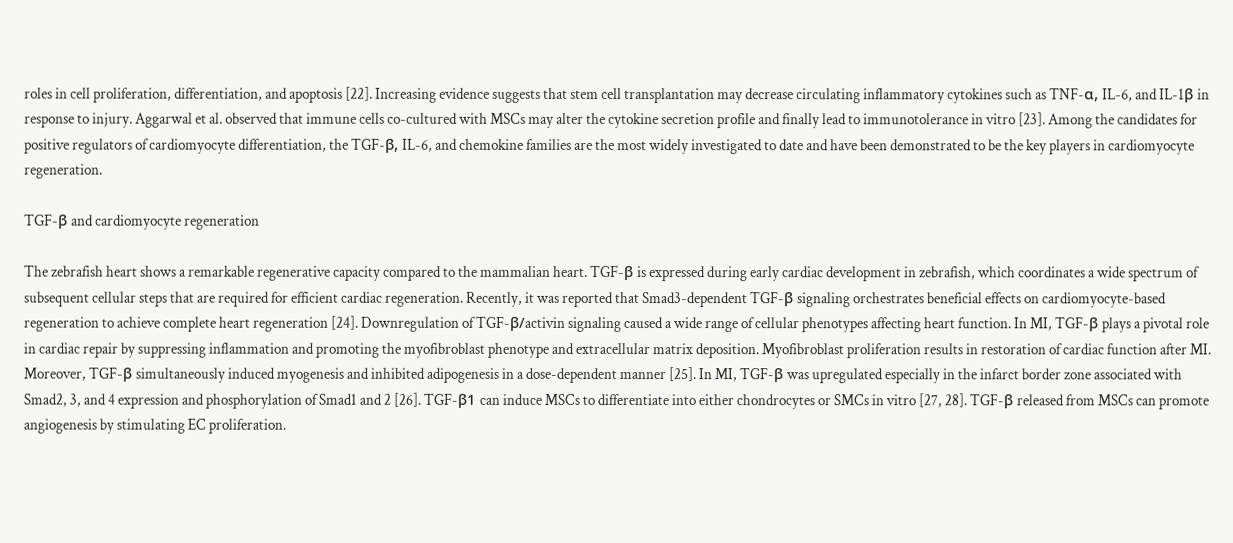roles in cell proliferation, differentiation, and apoptosis [22]. Increasing evidence suggests that stem cell transplantation may decrease circulating inflammatory cytokines such as TNF-α, IL-6, and IL-1β in response to injury. Aggarwal et al. observed that immune cells co-cultured with MSCs may alter the cytokine secretion profile and finally lead to immunotolerance in vitro [23]. Among the candidates for positive regulators of cardiomyocyte differentiation, the TGF-β, IL-6, and chemokine families are the most widely investigated to date and have been demonstrated to be the key players in cardiomyocyte regeneration.

TGF-β and cardiomyocyte regeneration

The zebrafish heart shows a remarkable regenerative capacity compared to the mammalian heart. TGF-β is expressed during early cardiac development in zebrafish, which coordinates a wide spectrum of subsequent cellular steps that are required for efficient cardiac regeneration. Recently, it was reported that Smad3-dependent TGF-β signaling orchestrates beneficial effects on cardiomyocyte-based regeneration to achieve complete heart regeneration [24]. Downregulation of TGF-β/activin signaling caused a wide range of cellular phenotypes affecting heart function. In MI, TGF-β plays a pivotal role in cardiac repair by suppressing inflammation and promoting the myofibroblast phenotype and extracellular matrix deposition. Myofibroblast proliferation results in restoration of cardiac function after MI. Moreover, TGF-β simultaneously induced myogenesis and inhibited adipogenesis in a dose-dependent manner [25]. In MI, TGF-β was upregulated especially in the infarct border zone associated with Smad2, 3, and 4 expression and phosphorylation of Smad1 and 2 [26]. TGF-β1 can induce MSCs to differentiate into either chondrocytes or SMCs in vitro [27, 28]. TGF-β released from MSCs can promote angiogenesis by stimulating EC proliferation.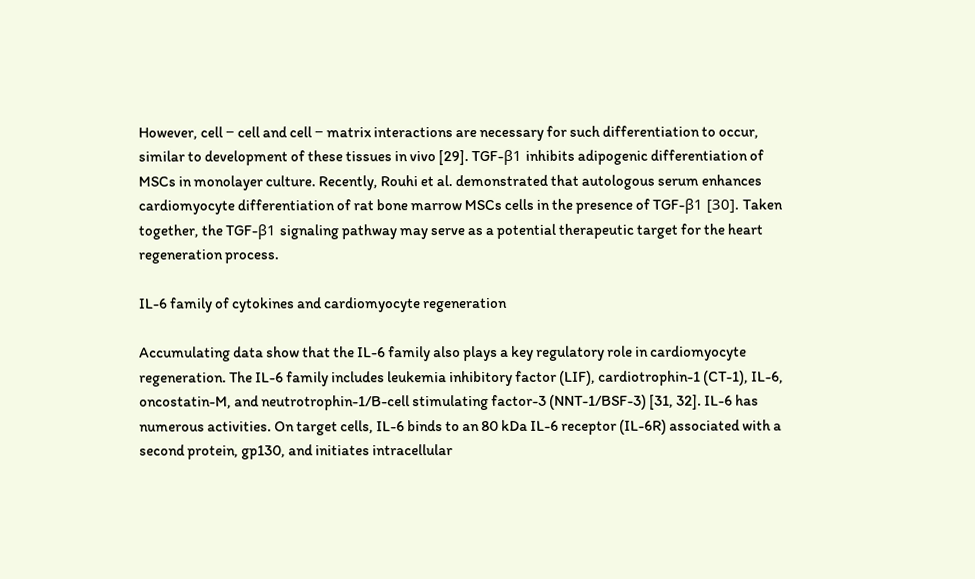However, cell − cell and cell − matrix interactions are necessary for such differentiation to occur, similar to development of these tissues in vivo [29]. TGF-β1 inhibits adipogenic differentiation of MSCs in monolayer culture. Recently, Rouhi et al. demonstrated that autologous serum enhances cardiomyocyte differentiation of rat bone marrow MSCs cells in the presence of TGF-β1 [30]. Taken together, the TGF-β1 signaling pathway may serve as a potential therapeutic target for the heart regeneration process.

IL-6 family of cytokines and cardiomyocyte regeneration

Accumulating data show that the IL-6 family also plays a key regulatory role in cardiomyocyte regeneration. The IL-6 family includes leukemia inhibitory factor (LIF), cardiotrophin-1 (CT-1), IL-6, oncostatin-M, and neutrotrophin-1/B-cell stimulating factor-3 (NNT-1/BSF-3) [31, 32]. IL-6 has numerous activities. On target cells, IL-6 binds to an 80 kDa IL-6 receptor (IL-6R) associated with a second protein, gp130, and initiates intracellular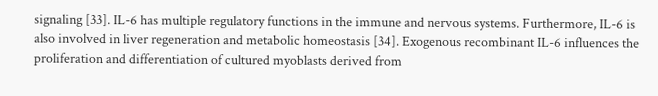signaling [33]. IL-6 has multiple regulatory functions in the immune and nervous systems. Furthermore, IL-6 is also involved in liver regeneration and metabolic homeostasis [34]. Exogenous recombinant IL-6 influences the proliferation and differentiation of cultured myoblasts derived from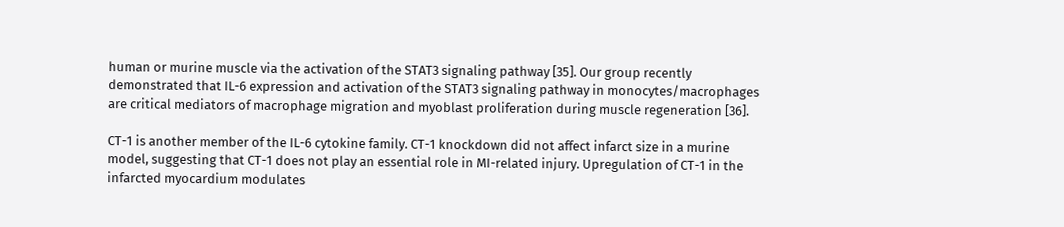human or murine muscle via the activation of the STAT3 signaling pathway [35]. Our group recently demonstrated that IL-6 expression and activation of the STAT3 signaling pathway in monocytes/macrophages are critical mediators of macrophage migration and myoblast proliferation during muscle regeneration [36].

CT-1 is another member of the IL-6 cytokine family. CT-1 knockdown did not affect infarct size in a murine model, suggesting that CT-1 does not play an essential role in MI-related injury. Upregulation of CT-1 in the infarcted myocardium modulates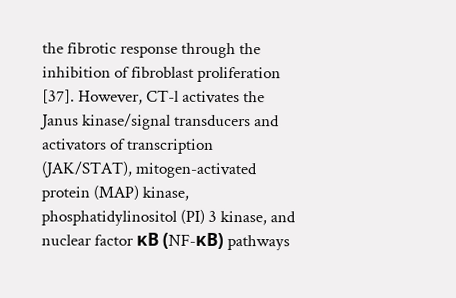the fibrotic response through the inhibition of fibroblast proliferation [37]. However, CT-l activates the Janus kinase/signal transducers and activators of transcription (JAK/STAT), mitogen-activated protein (MAP) kinase, phosphatidylinositol (PI) 3 kinase, and nuclear factor κB (NF-κB) pathways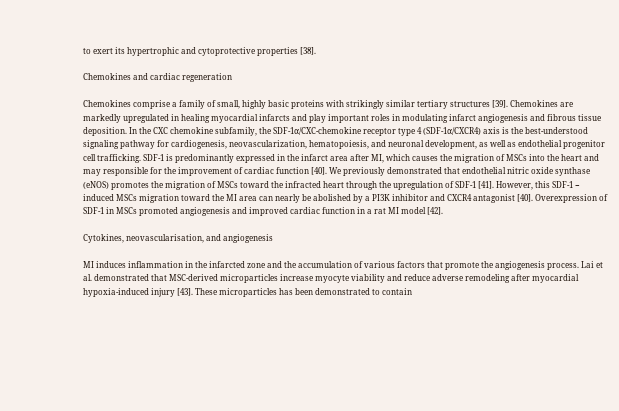to exert its hypertrophic and cytoprotective properties [38].

Chemokines and cardiac regeneration

Chemokines comprise a family of small, highly basic proteins with strikingly similar tertiary structures [39]. Chemokines are markedly upregulated in healing myocardial infarcts and play important roles in modulating infarct angiogenesis and fibrous tissue deposition. In the CXC chemokine subfamily, the SDF-1α/CXC-chemokine receptor type 4 (SDF-1α/CXCR4) axis is the best-understood signaling pathway for cardiogenesis, neovascularization, hematopoiesis, and neuronal development, as well as endothelial progenitor cell trafficking. SDF-1 is predominantly expressed in the infarct area after MI, which causes the migration of MSCs into the heart and may responsible for the improvement of cardiac function [40]. We previously demonstrated that endothelial nitric oxide synthase (eNOS) promotes the migration of MSCs toward the infracted heart through the upregulation of SDF-1 [41]. However, this SDF-1 − induced MSCs migration toward the MI area can nearly be abolished by a PI3K inhibitor and CXCR4 antagonist [40]. Overexpression of SDF-1 in MSCs promoted angiogenesis and improved cardiac function in a rat MI model [42].

Cytokines, neovascularisation, and angiogenesis

MI induces inflammation in the infarcted zone and the accumulation of various factors that promote the angiogenesis process. Lai et al. demonstrated that MSC-derived microparticles increase myocyte viability and reduce adverse remodeling after myocardial hypoxia-induced injury [43]. These microparticles has been demonstrated to contain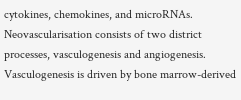cytokines, chemokines, and microRNAs. Neovascularisation consists of two district processes, vasculogenesis and angiogenesis. Vasculogenesis is driven by bone marrow-derived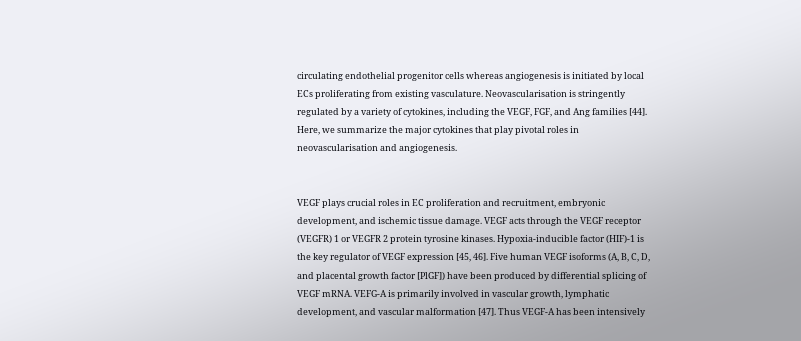circulating endothelial progenitor cells whereas angiogenesis is initiated by local ECs proliferating from existing vasculature. Neovascularisation is stringently regulated by a variety of cytokines, including the VEGF, FGF, and Ang families [44]. Here, we summarize the major cytokines that play pivotal roles in neovascularisation and angiogenesis.


VEGF plays crucial roles in EC proliferation and recruitment, embryonic development, and ischemic tissue damage. VEGF acts through the VEGF receptor (VEGFR) 1 or VEGFR 2 protein tyrosine kinases. Hypoxia-inducible factor (HIF)-1 is the key regulator of VEGF expression [45, 46]. Five human VEGF isoforms (A, B, C, D, and placental growth factor [PlGF]) have been produced by differential splicing of VEGF mRNA. VEFG-A is primarily involved in vascular growth, lymphatic development, and vascular malformation [47]. Thus VEGF-A has been intensively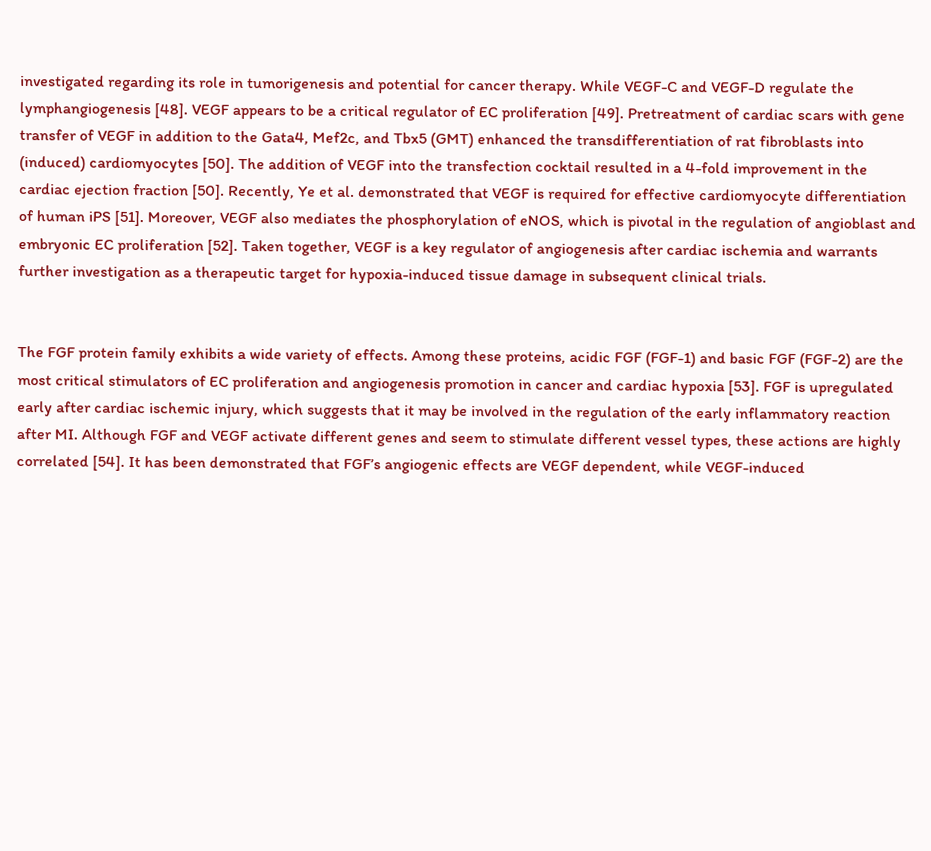investigated regarding its role in tumorigenesis and potential for cancer therapy. While VEGF-C and VEGF-D regulate the lymphangiogenesis [48]. VEGF appears to be a critical regulator of EC proliferation [49]. Pretreatment of cardiac scars with gene transfer of VEGF in addition to the Gata4, Mef2c, and Tbx5 (GMT) enhanced the transdifferentiation of rat fibroblasts into (induced) cardiomyocytes [50]. The addition of VEGF into the transfection cocktail resulted in a 4-fold improvement in the cardiac ejection fraction [50]. Recently, Ye et al. demonstrated that VEGF is required for effective cardiomyocyte differentiation of human iPS [51]. Moreover, VEGF also mediates the phosphorylation of eNOS, which is pivotal in the regulation of angioblast and embryonic EC proliferation [52]. Taken together, VEGF is a key regulator of angiogenesis after cardiac ischemia and warrants further investigation as a therapeutic target for hypoxia-induced tissue damage in subsequent clinical trials.


The FGF protein family exhibits a wide variety of effects. Among these proteins, acidic FGF (FGF-1) and basic FGF (FGF-2) are the most critical stimulators of EC proliferation and angiogenesis promotion in cancer and cardiac hypoxia [53]. FGF is upregulated early after cardiac ischemic injury, which suggests that it may be involved in the regulation of the early inflammatory reaction after MI. Although FGF and VEGF activate different genes and seem to stimulate different vessel types, these actions are highly correlated [54]. It has been demonstrated that FGF’s angiogenic effects are VEGF dependent, while VEGF-induced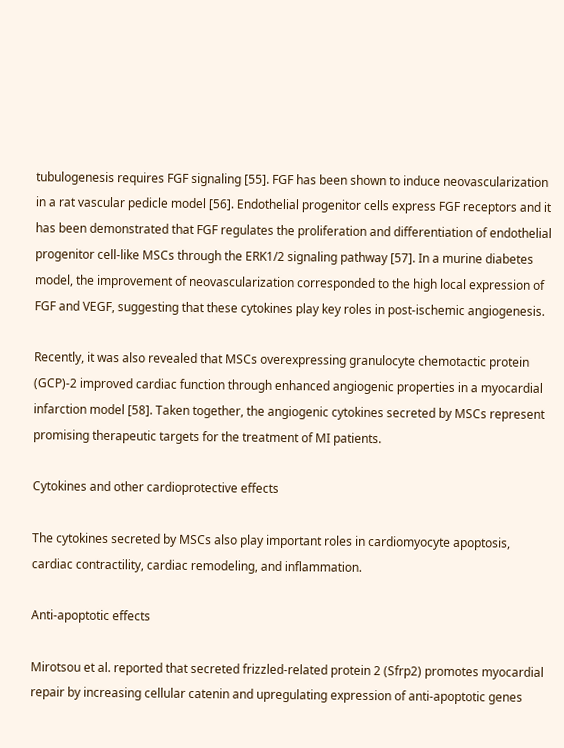tubulogenesis requires FGF signaling [55]. FGF has been shown to induce neovascularization in a rat vascular pedicle model [56]. Endothelial progenitor cells express FGF receptors and it has been demonstrated that FGF regulates the proliferation and differentiation of endothelial progenitor cell-like MSCs through the ERK1/2 signaling pathway [57]. In a murine diabetes model, the improvement of neovascularization corresponded to the high local expression of FGF and VEGF, suggesting that these cytokines play key roles in post-ischemic angiogenesis.

Recently, it was also revealed that MSCs overexpressing granulocyte chemotactic protein (GCP)-2 improved cardiac function through enhanced angiogenic properties in a myocardial infarction model [58]. Taken together, the angiogenic cytokines secreted by MSCs represent promising therapeutic targets for the treatment of MI patients.

Cytokines and other cardioprotective effects

The cytokines secreted by MSCs also play important roles in cardiomyocyte apoptosis, cardiac contractility, cardiac remodeling, and inflammation.

Anti-apoptotic effects

Mirotsou et al. reported that secreted frizzled-related protein 2 (Sfrp2) promotes myocardial repair by increasing cellular catenin and upregulating expression of anti-apoptotic genes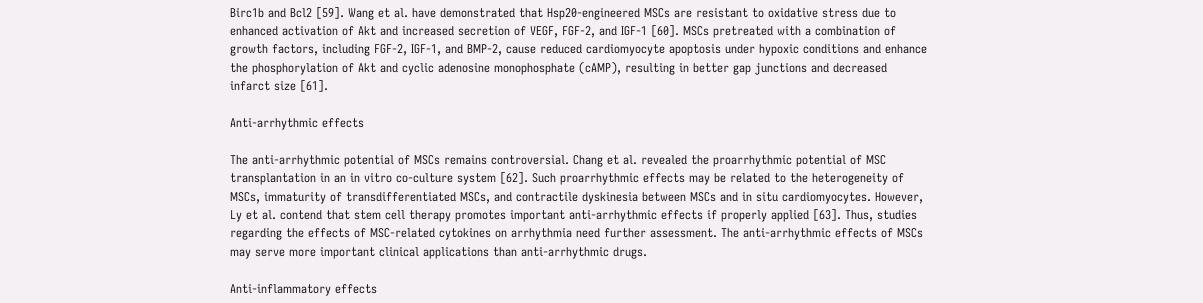Birc1b and Bcl2 [59]. Wang et al. have demonstrated that Hsp20-engineered MSCs are resistant to oxidative stress due to enhanced activation of Akt and increased secretion of VEGF, FGF-2, and IGF-1 [60]. MSCs pretreated with a combination of growth factors, including FGF-2, IGF-1, and BMP-2, cause reduced cardiomyocyte apoptosis under hypoxic conditions and enhance the phosphorylation of Akt and cyclic adenosine monophosphate (cAMP), resulting in better gap junctions and decreased infarct size [61].

Anti-arrhythmic effects

The anti-arrhythmic potential of MSCs remains controversial. Chang et al. revealed the proarrhythmic potential of MSC transplantation in an in vitro co-culture system [62]. Such proarrhythmic effects may be related to the heterogeneity of MSCs, immaturity of transdifferentiated MSCs, and contractile dyskinesia between MSCs and in situ cardiomyocytes. However, Ly et al. contend that stem cell therapy promotes important anti-arrhythmic effects if properly applied [63]. Thus, studies regarding the effects of MSC-related cytokines on arrhythmia need further assessment. The anti-arrhythmic effects of MSCs may serve more important clinical applications than anti-arrhythmic drugs.

Anti-inflammatory effects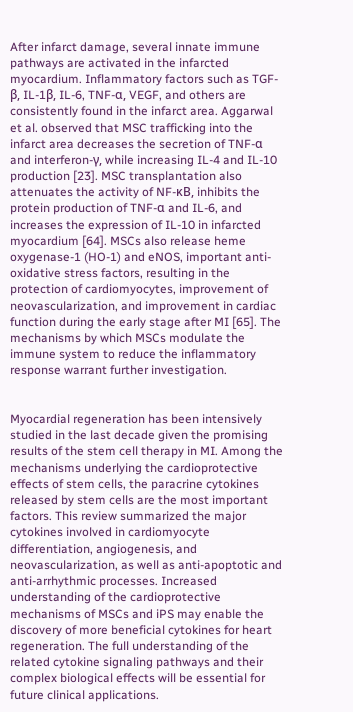After infarct damage, several innate immune pathways are activated in the infarcted myocardium. Inflammatory factors such as TGF-β, IL-1β, IL-6, TNF-α, VEGF, and others are consistently found in the infarct area. Aggarwal et al. observed that MSC trafficking into the infarct area decreases the secretion of TNF-α and interferon-γ, while increasing IL-4 and IL-10 production [23]. MSC transplantation also attenuates the activity of NF-κB, inhibits the protein production of TNF-α and IL-6, and increases the expression of IL-10 in infarcted myocardium [64]. MSCs also release heme oxygenase-1 (HO-1) and eNOS, important anti-oxidative stress factors, resulting in the protection of cardiomyocytes, improvement of neovascularization, and improvement in cardiac function during the early stage after MI [65]. The mechanisms by which MSCs modulate the immune system to reduce the inflammatory response warrant further investigation.


Myocardial regeneration has been intensively studied in the last decade given the promising results of the stem cell therapy in MI. Among the mechanisms underlying the cardioprotective effects of stem cells, the paracrine cytokines released by stem cells are the most important factors. This review summarized the major cytokines involved in cardiomyocyte differentiation, angiogenesis, and neovascularization, as well as anti-apoptotic and anti-arrhythmic processes. Increased understanding of the cardioprotective mechanisms of MSCs and iPS may enable the discovery of more beneficial cytokines for heart regeneration. The full understanding of the related cytokine signaling pathways and their complex biological effects will be essential for future clinical applications.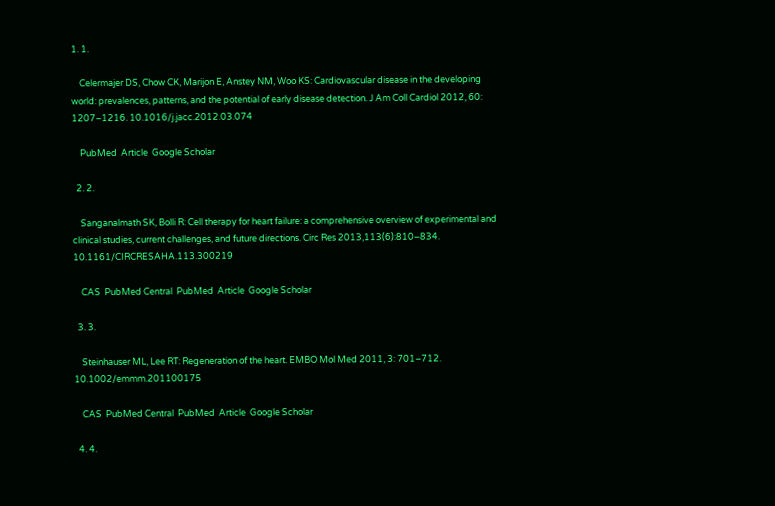1. 1.

    Celermajer DS, Chow CK, Marijon E, Anstey NM, Woo KS: Cardiovascular disease in the developing world: prevalences, patterns, and the potential of early disease detection. J Am Coll Cardiol 2012, 60: 1207–1216. 10.1016/j.jacc.2012.03.074

    PubMed  Article  Google Scholar

  2. 2.

    Sanganalmath SK, Bolli R: Cell therapy for heart failure: a comprehensive overview of experimental and clinical studies, current challenges, and future directions. Circ Res 2013,113(6):810–834. 10.1161/CIRCRESAHA.113.300219

    CAS  PubMed Central  PubMed  Article  Google Scholar

  3. 3.

    Steinhauser ML, Lee RT: Regeneration of the heart. EMBO Mol Med 2011, 3: 701–712. 10.1002/emmm.201100175

    CAS  PubMed Central  PubMed  Article  Google Scholar

  4. 4.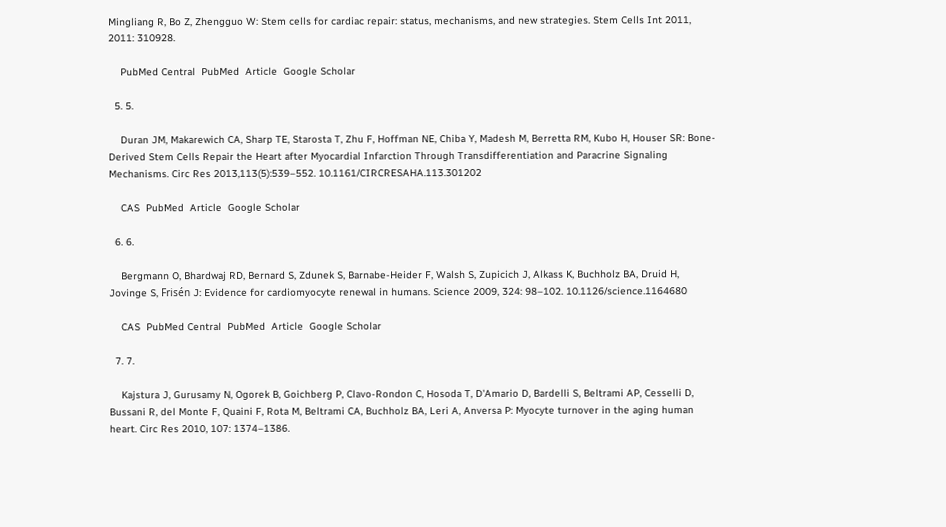Mingliang R, Bo Z, Zhengguo W: Stem cells for cardiac repair: status, mechanisms, and new strategies. Stem Cells Int 2011, 2011: 310928.

    PubMed Central  PubMed  Article  Google Scholar

  5. 5.

    Duran JM, Makarewich CA, Sharp TE, Starosta T, Zhu F, Hoffman NE, Chiba Y, Madesh M, Berretta RM, Kubo H, Houser SR: Bone-Derived Stem Cells Repair the Heart after Myocardial Infarction Through Transdifferentiation and Paracrine Signaling Mechanisms. Circ Res 2013,113(5):539–552. 10.1161/CIRCRESAHA.113.301202

    CAS  PubMed  Article  Google Scholar

  6. 6.

    Bergmann O, Bhardwaj RD, Bernard S, Zdunek S, Barnabe-Heider F, Walsh S, Zupicich J, Alkass K, Buchholz BA, Druid H, Jovinge S, Frisén J: Evidence for cardiomyocyte renewal in humans. Science 2009, 324: 98–102. 10.1126/science.1164680

    CAS  PubMed Central  PubMed  Article  Google Scholar

  7. 7.

    Kajstura J, Gurusamy N, Ogorek B, Goichberg P, Clavo-Rondon C, Hosoda T, D'Amario D, Bardelli S, Beltrami AP, Cesselli D, Bussani R, del Monte F, Quaini F, Rota M, Beltrami CA, Buchholz BA, Leri A, Anversa P: Myocyte turnover in the aging human heart. Circ Res 2010, 107: 1374–1386.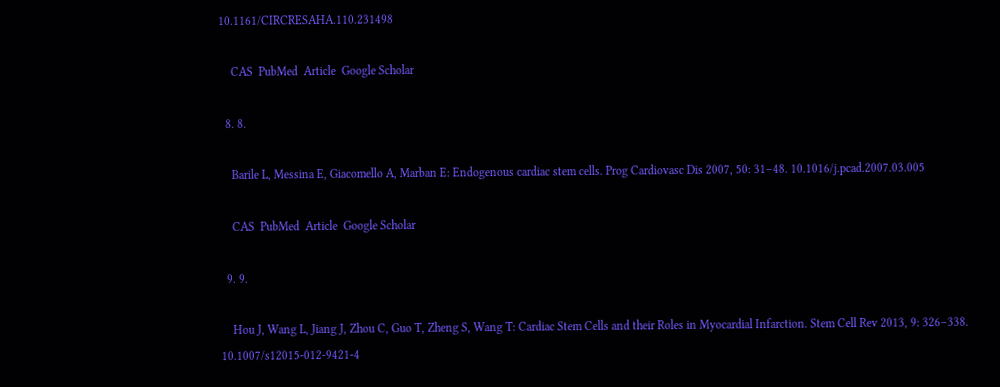10.1161/CIRCRESAHA.110.231498

    CAS  PubMed  Article  Google Scholar

  8. 8.

    Barile L, Messina E, Giacomello A, Marban E: Endogenous cardiac stem cells. Prog Cardiovasc Dis 2007, 50: 31–48. 10.1016/j.pcad.2007.03.005

    CAS  PubMed  Article  Google Scholar

  9. 9.

    Hou J, Wang L, Jiang J, Zhou C, Guo T, Zheng S, Wang T: Cardiac Stem Cells and their Roles in Myocardial Infarction. Stem Cell Rev 2013, 9: 326–338. 10.1007/s12015-012-9421-4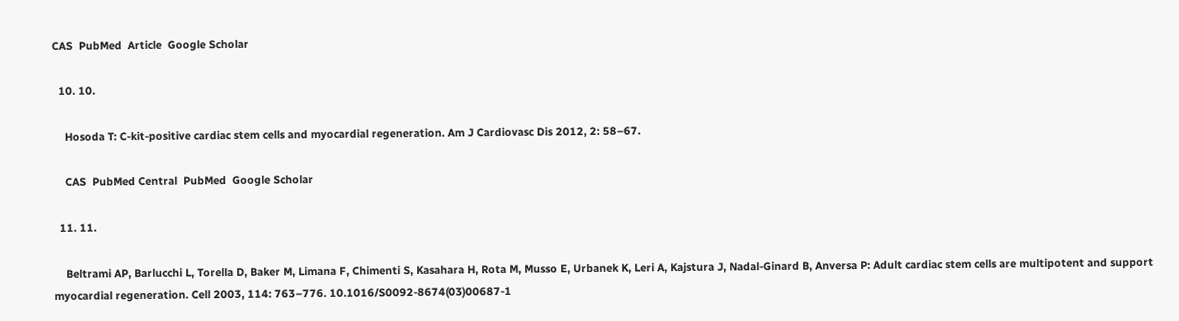CAS  PubMed  Article  Google Scholar

  10. 10.

    Hosoda T: C-kit-positive cardiac stem cells and myocardial regeneration. Am J Cardiovasc Dis 2012, 2: 58–67.

    CAS  PubMed Central  PubMed  Google Scholar

  11. 11.

    Beltrami AP, Barlucchi L, Torella D, Baker M, Limana F, Chimenti S, Kasahara H, Rota M, Musso E, Urbanek K, Leri A, Kajstura J, Nadal-Ginard B, Anversa P: Adult cardiac stem cells are multipotent and support myocardial regeneration. Cell 2003, 114: 763–776. 10.1016/S0092-8674(03)00687-1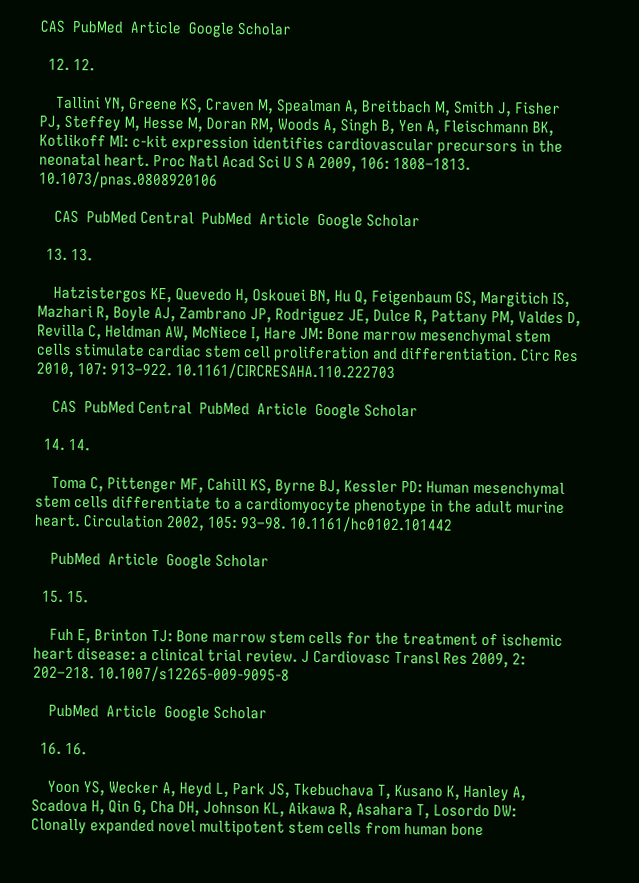CAS  PubMed  Article  Google Scholar

  12. 12.

    Tallini YN, Greene KS, Craven M, Spealman A, Breitbach M, Smith J, Fisher PJ, Steffey M, Hesse M, Doran RM, Woods A, Singh B, Yen A, Fleischmann BK, Kotlikoff MI: c-kit expression identifies cardiovascular precursors in the neonatal heart. Proc Natl Acad Sci U S A 2009, 106: 1808–1813. 10.1073/pnas.0808920106

    CAS  PubMed Central  PubMed  Article  Google Scholar

  13. 13.

    Hatzistergos KE, Quevedo H, Oskouei BN, Hu Q, Feigenbaum GS, Margitich IS, Mazhari R, Boyle AJ, Zambrano JP, Rodriguez JE, Dulce R, Pattany PM, Valdes D, Revilla C, Heldman AW, McNiece I, Hare JM: Bone marrow mesenchymal stem cells stimulate cardiac stem cell proliferation and differentiation. Circ Res 2010, 107: 913–922. 10.1161/CIRCRESAHA.110.222703

    CAS  PubMed Central  PubMed  Article  Google Scholar

  14. 14.

    Toma C, Pittenger MF, Cahill KS, Byrne BJ, Kessler PD: Human mesenchymal stem cells differentiate to a cardiomyocyte phenotype in the adult murine heart. Circulation 2002, 105: 93–98. 10.1161/hc0102.101442

    PubMed  Article  Google Scholar

  15. 15.

    Fuh E, Brinton TJ: Bone marrow stem cells for the treatment of ischemic heart disease: a clinical trial review. J Cardiovasc Transl Res 2009, 2: 202–218. 10.1007/s12265-009-9095-8

    PubMed  Article  Google Scholar

  16. 16.

    Yoon YS, Wecker A, Heyd L, Park JS, Tkebuchava T, Kusano K, Hanley A, Scadova H, Qin G, Cha DH, Johnson KL, Aikawa R, Asahara T, Losordo DW: Clonally expanded novel multipotent stem cells from human bone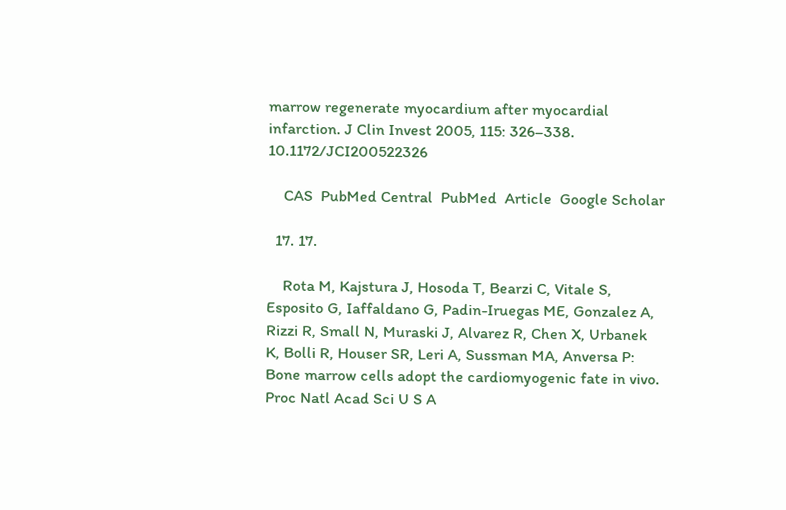marrow regenerate myocardium after myocardial infarction. J Clin Invest 2005, 115: 326–338. 10.1172/JCI200522326

    CAS  PubMed Central  PubMed  Article  Google Scholar

  17. 17.

    Rota M, Kajstura J, Hosoda T, Bearzi C, Vitale S, Esposito G, Iaffaldano G, Padin-Iruegas ME, Gonzalez A, Rizzi R, Small N, Muraski J, Alvarez R, Chen X, Urbanek K, Bolli R, Houser SR, Leri A, Sussman MA, Anversa P: Bone marrow cells adopt the cardiomyogenic fate in vivo. Proc Natl Acad Sci U S A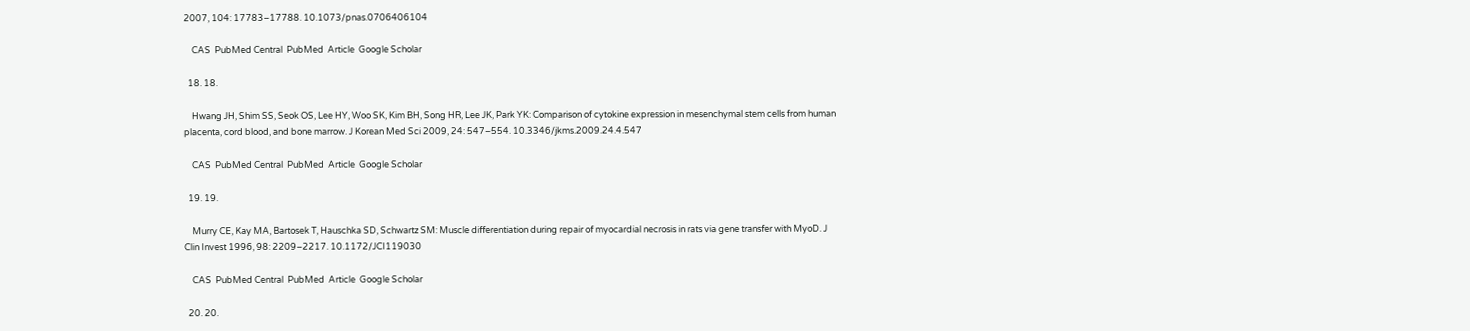2007, 104: 17783–17788. 10.1073/pnas.0706406104

    CAS  PubMed Central  PubMed  Article  Google Scholar

  18. 18.

    Hwang JH, Shim SS, Seok OS, Lee HY, Woo SK, Kim BH, Song HR, Lee JK, Park YK: Comparison of cytokine expression in mesenchymal stem cells from human placenta, cord blood, and bone marrow. J Korean Med Sci 2009, 24: 547–554. 10.3346/jkms.2009.24.4.547

    CAS  PubMed Central  PubMed  Article  Google Scholar

  19. 19.

    Murry CE, Kay MA, Bartosek T, Hauschka SD, Schwartz SM: Muscle differentiation during repair of myocardial necrosis in rats via gene transfer with MyoD. J Clin Invest 1996, 98: 2209–2217. 10.1172/JCI119030

    CAS  PubMed Central  PubMed  Article  Google Scholar

  20. 20.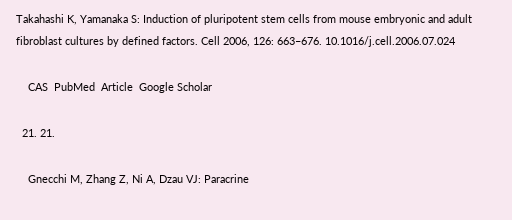Takahashi K, Yamanaka S: Induction of pluripotent stem cells from mouse embryonic and adult fibroblast cultures by defined factors. Cell 2006, 126: 663–676. 10.1016/j.cell.2006.07.024

    CAS  PubMed  Article  Google Scholar

  21. 21.

    Gnecchi M, Zhang Z, Ni A, Dzau VJ: Paracrine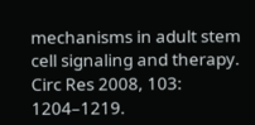mechanisms in adult stem cell signaling and therapy. Circ Res 2008, 103: 1204–1219.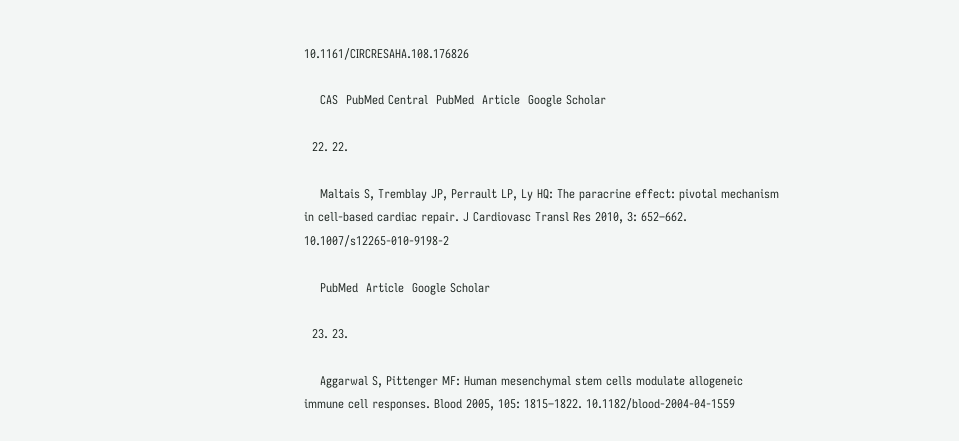10.1161/CIRCRESAHA.108.176826

    CAS  PubMed Central  PubMed  Article  Google Scholar

  22. 22.

    Maltais S, Tremblay JP, Perrault LP, Ly HQ: The paracrine effect: pivotal mechanism in cell-based cardiac repair. J Cardiovasc Transl Res 2010, 3: 652–662. 10.1007/s12265-010-9198-2

    PubMed  Article  Google Scholar

  23. 23.

    Aggarwal S, Pittenger MF: Human mesenchymal stem cells modulate allogeneic immune cell responses. Blood 2005, 105: 1815–1822. 10.1182/blood-2004-04-1559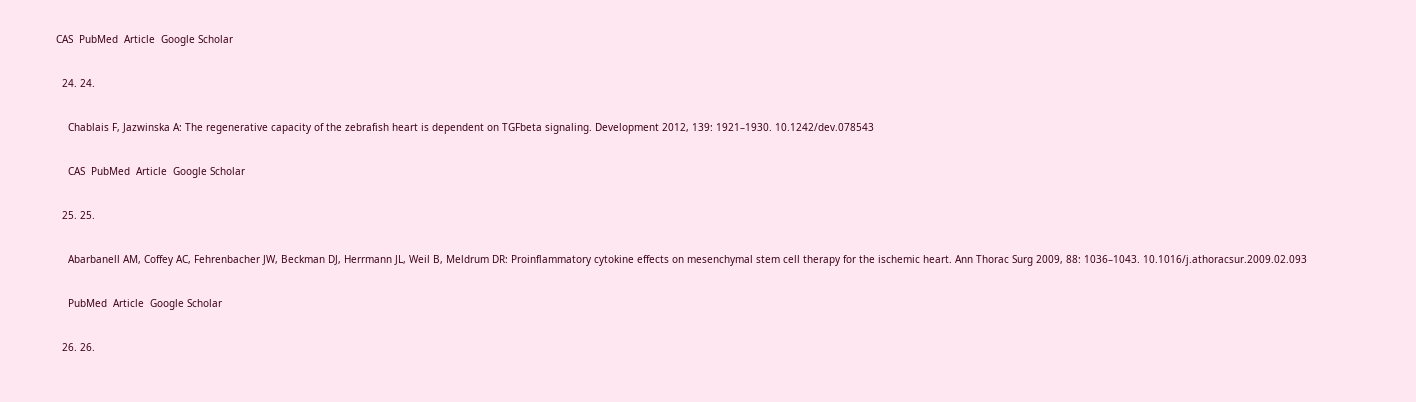CAS  PubMed  Article  Google Scholar

  24. 24.

    Chablais F, Jazwinska A: The regenerative capacity of the zebrafish heart is dependent on TGFbeta signaling. Development 2012, 139: 1921–1930. 10.1242/dev.078543

    CAS  PubMed  Article  Google Scholar

  25. 25.

    Abarbanell AM, Coffey AC, Fehrenbacher JW, Beckman DJ, Herrmann JL, Weil B, Meldrum DR: Proinflammatory cytokine effects on mesenchymal stem cell therapy for the ischemic heart. Ann Thorac Surg 2009, 88: 1036–1043. 10.1016/j.athoracsur.2009.02.093

    PubMed  Article  Google Scholar

  26. 26.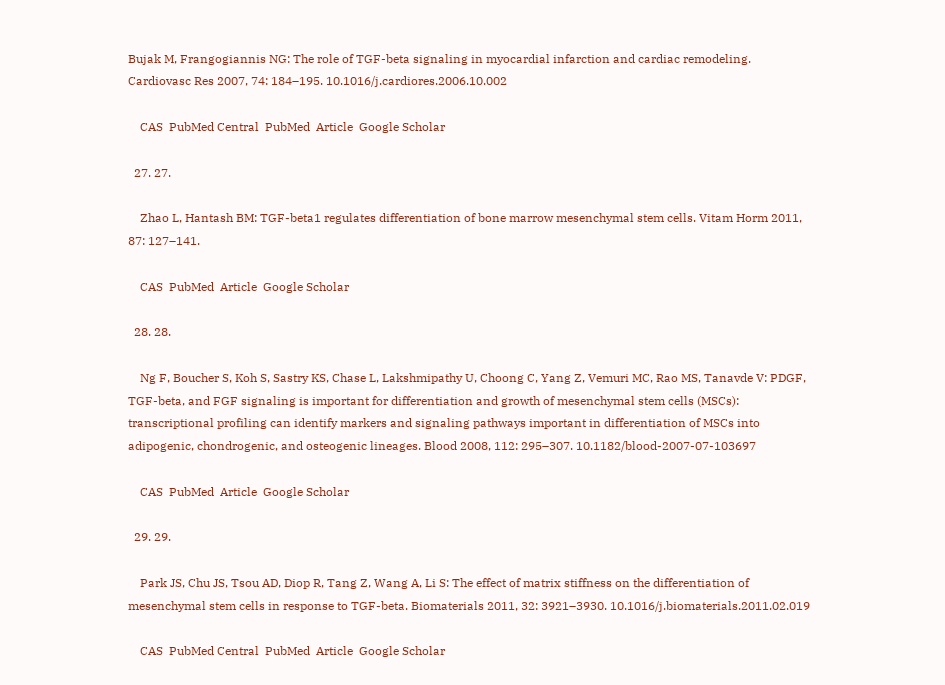Bujak M, Frangogiannis NG: The role of TGF-beta signaling in myocardial infarction and cardiac remodeling. Cardiovasc Res 2007, 74: 184–195. 10.1016/j.cardiores.2006.10.002

    CAS  PubMed Central  PubMed  Article  Google Scholar

  27. 27.

    Zhao L, Hantash BM: TGF-beta1 regulates differentiation of bone marrow mesenchymal stem cells. Vitam Horm 2011, 87: 127–141.

    CAS  PubMed  Article  Google Scholar

  28. 28.

    Ng F, Boucher S, Koh S, Sastry KS, Chase L, Lakshmipathy U, Choong C, Yang Z, Vemuri MC, Rao MS, Tanavde V: PDGF, TGF-beta, and FGF signaling is important for differentiation and growth of mesenchymal stem cells (MSCs): transcriptional profiling can identify markers and signaling pathways important in differentiation of MSCs into adipogenic, chondrogenic, and osteogenic lineages. Blood 2008, 112: 295–307. 10.1182/blood-2007-07-103697

    CAS  PubMed  Article  Google Scholar

  29. 29.

    Park JS, Chu JS, Tsou AD, Diop R, Tang Z, Wang A, Li S: The effect of matrix stiffness on the differentiation of mesenchymal stem cells in response to TGF-beta. Biomaterials 2011, 32: 3921–3930. 10.1016/j.biomaterials.2011.02.019

    CAS  PubMed Central  PubMed  Article  Google Scholar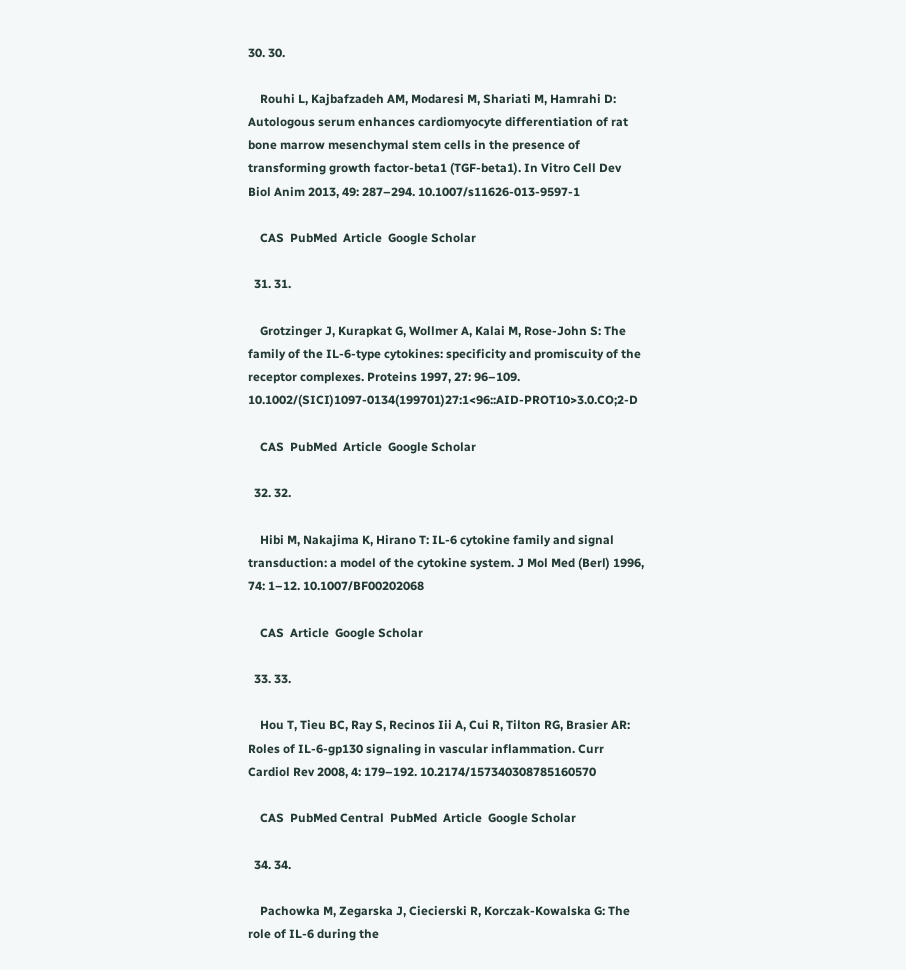30. 30.

    Rouhi L, Kajbafzadeh AM, Modaresi M, Shariati M, Hamrahi D: Autologous serum enhances cardiomyocyte differentiation of rat bone marrow mesenchymal stem cells in the presence of transforming growth factor-beta1 (TGF-beta1). In Vitro Cell Dev Biol Anim 2013, 49: 287–294. 10.1007/s11626-013-9597-1

    CAS  PubMed  Article  Google Scholar

  31. 31.

    Grotzinger J, Kurapkat G, Wollmer A, Kalai M, Rose-John S: The family of the IL-6-type cytokines: specificity and promiscuity of the receptor complexes. Proteins 1997, 27: 96–109. 10.1002/(SICI)1097-0134(199701)27:1<96::AID-PROT10>3.0.CO;2-D

    CAS  PubMed  Article  Google Scholar

  32. 32.

    Hibi M, Nakajima K, Hirano T: IL-6 cytokine family and signal transduction: a model of the cytokine system. J Mol Med (Berl) 1996, 74: 1–12. 10.1007/BF00202068

    CAS  Article  Google Scholar

  33. 33.

    Hou T, Tieu BC, Ray S, Recinos Iii A, Cui R, Tilton RG, Brasier AR: Roles of IL-6-gp130 signaling in vascular inflammation. Curr Cardiol Rev 2008, 4: 179–192. 10.2174/157340308785160570

    CAS  PubMed Central  PubMed  Article  Google Scholar

  34. 34.

    Pachowka M, Zegarska J, Ciecierski R, Korczak-Kowalska G: The role of IL-6 during the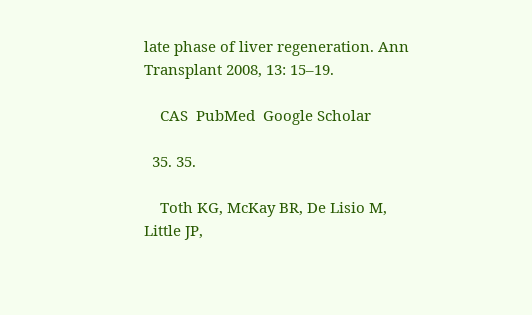late phase of liver regeneration. Ann Transplant 2008, 13: 15–19.

    CAS  PubMed  Google Scholar

  35. 35.

    Toth KG, McKay BR, De Lisio M, Little JP,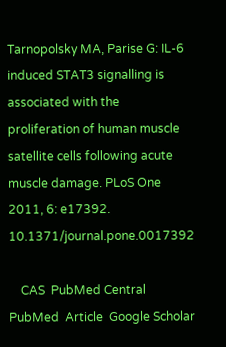Tarnopolsky MA, Parise G: IL-6 induced STAT3 signalling is associated with the proliferation of human muscle satellite cells following acute muscle damage. PLoS One 2011, 6: e17392. 10.1371/journal.pone.0017392

    CAS  PubMed Central  PubMed  Article  Google Scholar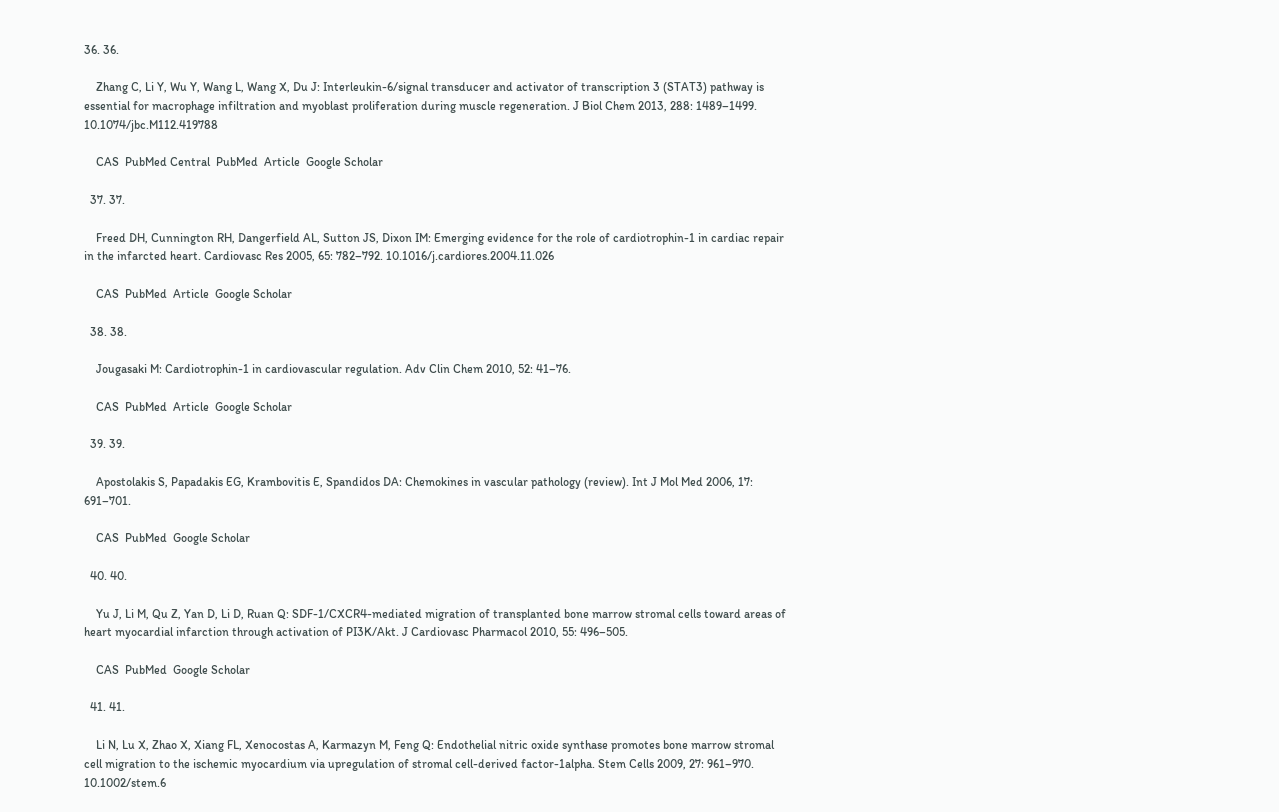36. 36.

    Zhang C, Li Y, Wu Y, Wang L, Wang X, Du J: Interleukin-6/signal transducer and activator of transcription 3 (STAT3) pathway is essential for macrophage infiltration and myoblast proliferation during muscle regeneration. J Biol Chem 2013, 288: 1489–1499. 10.1074/jbc.M112.419788

    CAS  PubMed Central  PubMed  Article  Google Scholar

  37. 37.

    Freed DH, Cunnington RH, Dangerfield AL, Sutton JS, Dixon IM: Emerging evidence for the role of cardiotrophin-1 in cardiac repair in the infarcted heart. Cardiovasc Res 2005, 65: 782–792. 10.1016/j.cardiores.2004.11.026

    CAS  PubMed  Article  Google Scholar

  38. 38.

    Jougasaki M: Cardiotrophin-1 in cardiovascular regulation. Adv Clin Chem 2010, 52: 41–76.

    CAS  PubMed  Article  Google Scholar

  39. 39.

    Apostolakis S, Papadakis EG, Krambovitis E, Spandidos DA: Chemokines in vascular pathology (review). Int J Mol Med 2006, 17: 691–701.

    CAS  PubMed  Google Scholar

  40. 40.

    Yu J, Li M, Qu Z, Yan D, Li D, Ruan Q: SDF-1/CXCR4-mediated migration of transplanted bone marrow stromal cells toward areas of heart myocardial infarction through activation of PI3K/Akt. J Cardiovasc Pharmacol 2010, 55: 496–505.

    CAS  PubMed  Google Scholar

  41. 41.

    Li N, Lu X, Zhao X, Xiang FL, Xenocostas A, Karmazyn M, Feng Q: Endothelial nitric oxide synthase promotes bone marrow stromal cell migration to the ischemic myocardium via upregulation of stromal cell-derived factor-1alpha. Stem Cells 2009, 27: 961–970. 10.1002/stem.6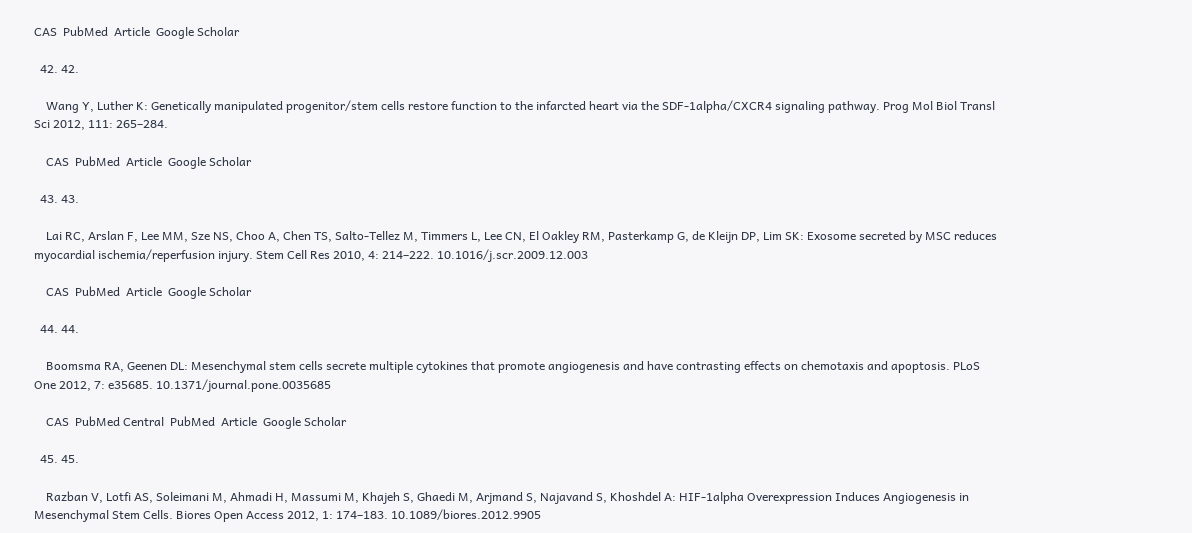CAS  PubMed  Article  Google Scholar

  42. 42.

    Wang Y, Luther K: Genetically manipulated progenitor/stem cells restore function to the infarcted heart via the SDF-1alpha/CXCR4 signaling pathway. Prog Mol Biol Transl Sci 2012, 111: 265–284.

    CAS  PubMed  Article  Google Scholar

  43. 43.

    Lai RC, Arslan F, Lee MM, Sze NS, Choo A, Chen TS, Salto-Tellez M, Timmers L, Lee CN, El Oakley RM, Pasterkamp G, de Kleijn DP, Lim SK: Exosome secreted by MSC reduces myocardial ischemia/reperfusion injury. Stem Cell Res 2010, 4: 214–222. 10.1016/j.scr.2009.12.003

    CAS  PubMed  Article  Google Scholar

  44. 44.

    Boomsma RA, Geenen DL: Mesenchymal stem cells secrete multiple cytokines that promote angiogenesis and have contrasting effects on chemotaxis and apoptosis. PLoS One 2012, 7: e35685. 10.1371/journal.pone.0035685

    CAS  PubMed Central  PubMed  Article  Google Scholar

  45. 45.

    Razban V, Lotfi AS, Soleimani M, Ahmadi H, Massumi M, Khajeh S, Ghaedi M, Arjmand S, Najavand S, Khoshdel A: HIF-1alpha Overexpression Induces Angiogenesis in Mesenchymal Stem Cells. Biores Open Access 2012, 1: 174–183. 10.1089/biores.2012.9905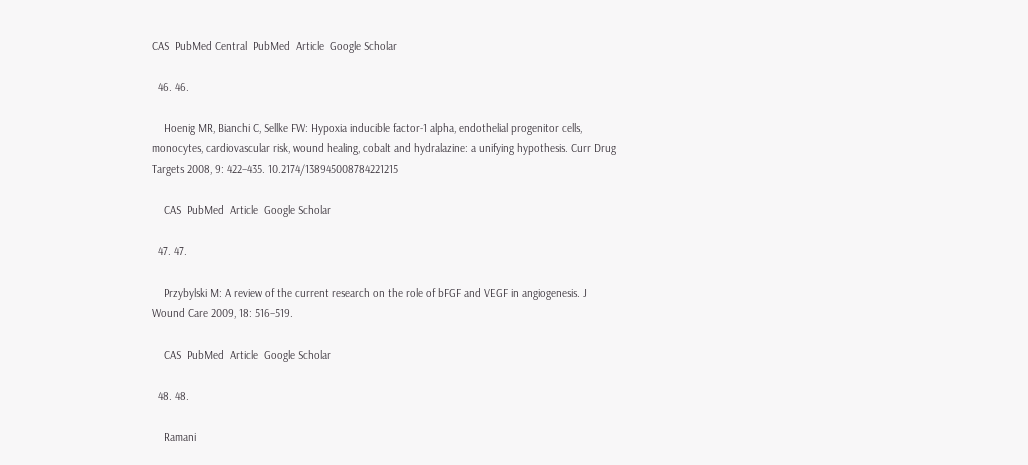CAS  PubMed Central  PubMed  Article  Google Scholar

  46. 46.

    Hoenig MR, Bianchi C, Sellke FW: Hypoxia inducible factor-1 alpha, endothelial progenitor cells, monocytes, cardiovascular risk, wound healing, cobalt and hydralazine: a unifying hypothesis. Curr Drug Targets 2008, 9: 422–435. 10.2174/138945008784221215

    CAS  PubMed  Article  Google Scholar

  47. 47.

    Przybylski M: A review of the current research on the role of bFGF and VEGF in angiogenesis. J Wound Care 2009, 18: 516–519.

    CAS  PubMed  Article  Google Scholar

  48. 48.

    Ramani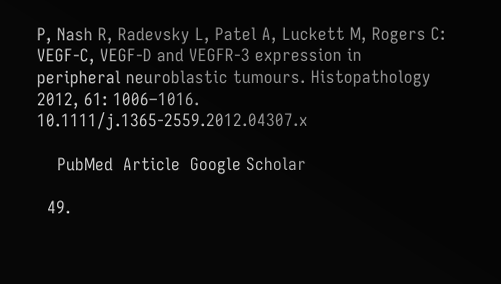P, Nash R, Radevsky L, Patel A, Luckett M, Rogers C: VEGF-C, VEGF-D and VEGFR-3 expression in peripheral neuroblastic tumours. Histopathology 2012, 61: 1006–1016. 10.1111/j.1365-2559.2012.04307.x

    PubMed  Article  Google Scholar

  49.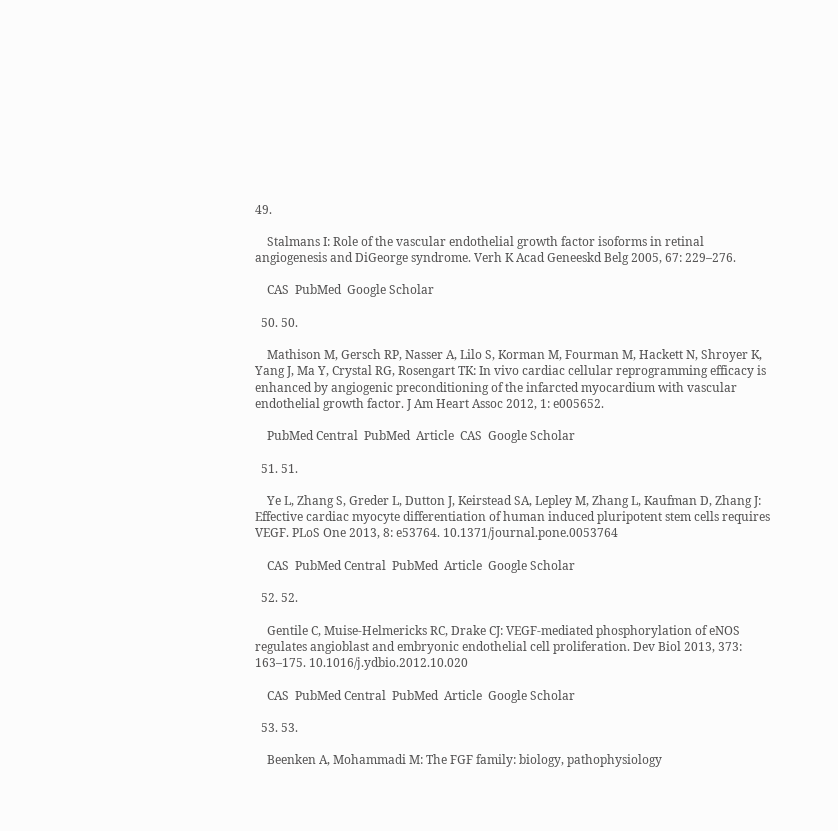49.

    Stalmans I: Role of the vascular endothelial growth factor isoforms in retinal angiogenesis and DiGeorge syndrome. Verh K Acad Geneeskd Belg 2005, 67: 229–276.

    CAS  PubMed  Google Scholar

  50. 50.

    Mathison M, Gersch RP, Nasser A, Lilo S, Korman M, Fourman M, Hackett N, Shroyer K, Yang J, Ma Y, Crystal RG, Rosengart TK: In vivo cardiac cellular reprogramming efficacy is enhanced by angiogenic preconditioning of the infarcted myocardium with vascular endothelial growth factor. J Am Heart Assoc 2012, 1: e005652.

    PubMed Central  PubMed  Article  CAS  Google Scholar

  51. 51.

    Ye L, Zhang S, Greder L, Dutton J, Keirstead SA, Lepley M, Zhang L, Kaufman D, Zhang J: Effective cardiac myocyte differentiation of human induced pluripotent stem cells requires VEGF. PLoS One 2013, 8: e53764. 10.1371/journal.pone.0053764

    CAS  PubMed Central  PubMed  Article  Google Scholar

  52. 52.

    Gentile C, Muise-Helmericks RC, Drake CJ: VEGF-mediated phosphorylation of eNOS regulates angioblast and embryonic endothelial cell proliferation. Dev Biol 2013, 373: 163–175. 10.1016/j.ydbio.2012.10.020

    CAS  PubMed Central  PubMed  Article  Google Scholar

  53. 53.

    Beenken A, Mohammadi M: The FGF family: biology, pathophysiology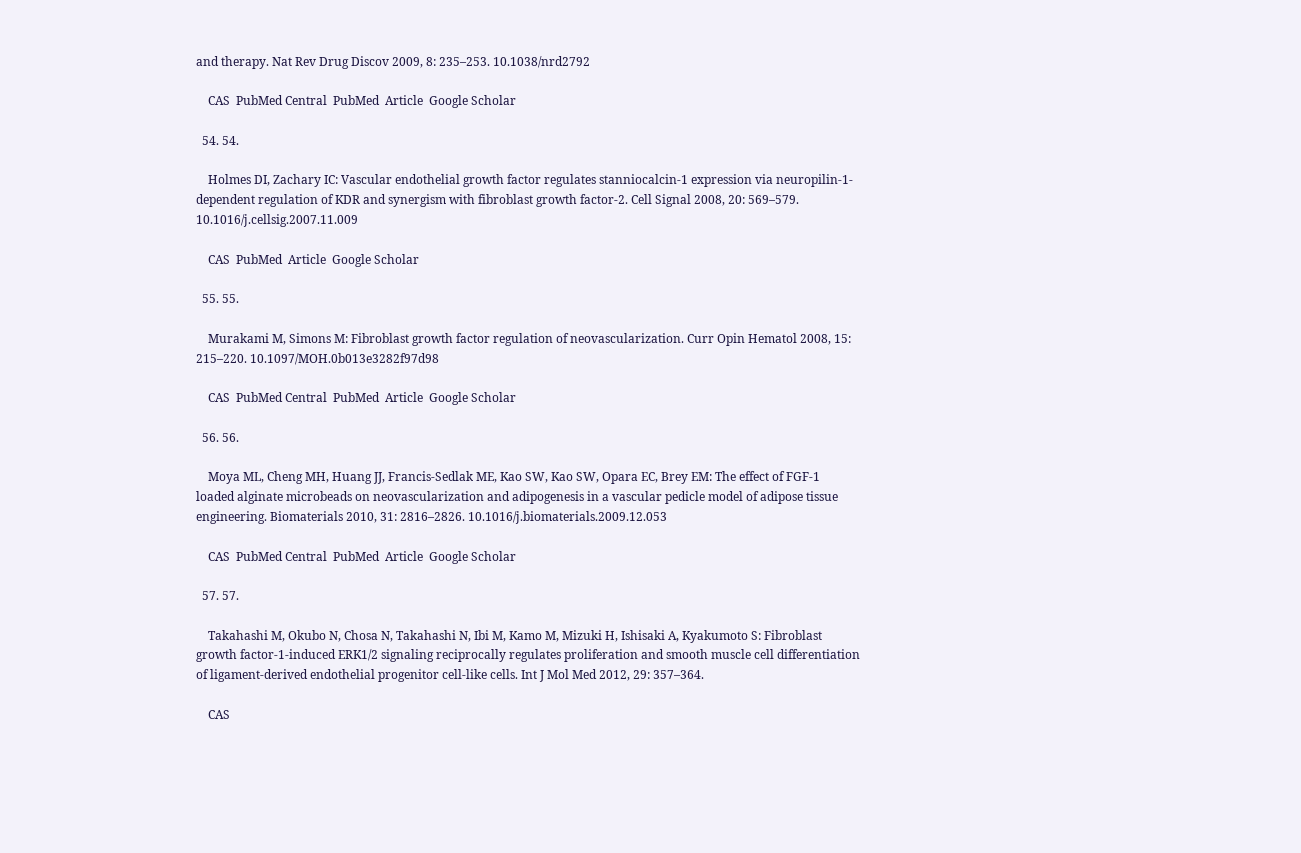and therapy. Nat Rev Drug Discov 2009, 8: 235–253. 10.1038/nrd2792

    CAS  PubMed Central  PubMed  Article  Google Scholar

  54. 54.

    Holmes DI, Zachary IC: Vascular endothelial growth factor regulates stanniocalcin-1 expression via neuropilin-1-dependent regulation of KDR and synergism with fibroblast growth factor-2. Cell Signal 2008, 20: 569–579. 10.1016/j.cellsig.2007.11.009

    CAS  PubMed  Article  Google Scholar

  55. 55.

    Murakami M, Simons M: Fibroblast growth factor regulation of neovascularization. Curr Opin Hematol 2008, 15: 215–220. 10.1097/MOH.0b013e3282f97d98

    CAS  PubMed Central  PubMed  Article  Google Scholar

  56. 56.

    Moya ML, Cheng MH, Huang JJ, Francis-Sedlak ME, Kao SW, Kao SW, Opara EC, Brey EM: The effect of FGF-1 loaded alginate microbeads on neovascularization and adipogenesis in a vascular pedicle model of adipose tissue engineering. Biomaterials 2010, 31: 2816–2826. 10.1016/j.biomaterials.2009.12.053

    CAS  PubMed Central  PubMed  Article  Google Scholar

  57. 57.

    Takahashi M, Okubo N, Chosa N, Takahashi N, Ibi M, Kamo M, Mizuki H, Ishisaki A, Kyakumoto S: Fibroblast growth factor-1-induced ERK1/2 signaling reciprocally regulates proliferation and smooth muscle cell differentiation of ligament-derived endothelial progenitor cell-like cells. Int J Mol Med 2012, 29: 357–364.

    CAS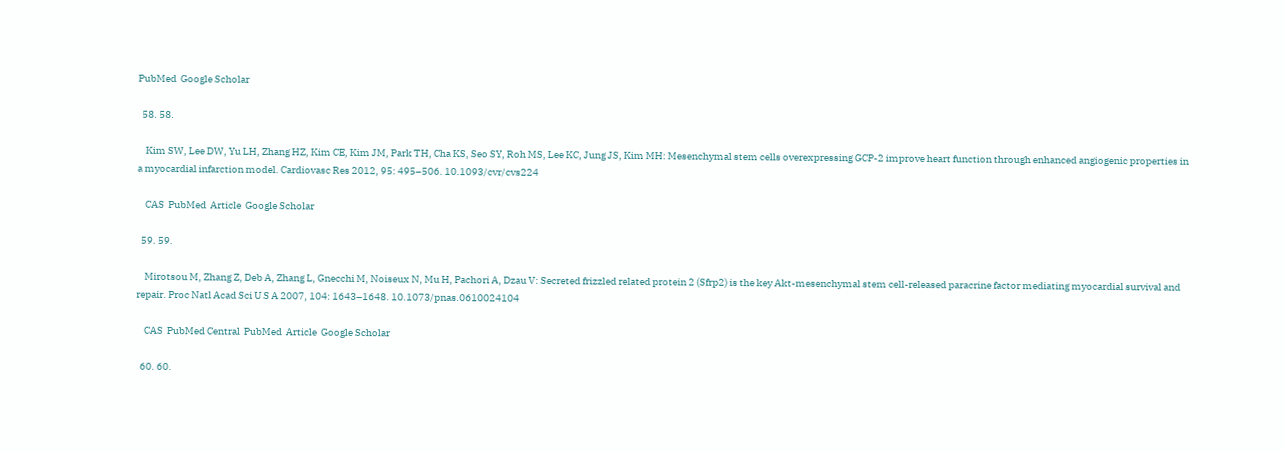PubMed  Google Scholar

  58. 58.

    Kim SW, Lee DW, Yu LH, Zhang HZ, Kim CE, Kim JM, Park TH, Cha KS, Seo SY, Roh MS, Lee KC, Jung JS, Kim MH: Mesenchymal stem cells overexpressing GCP-2 improve heart function through enhanced angiogenic properties in a myocardial infarction model. Cardiovasc Res 2012, 95: 495–506. 10.1093/cvr/cvs224

    CAS  PubMed  Article  Google Scholar

  59. 59.

    Mirotsou M, Zhang Z, Deb A, Zhang L, Gnecchi M, Noiseux N, Mu H, Pachori A, Dzau V: Secreted frizzled related protein 2 (Sfrp2) is the key Akt-mesenchymal stem cell-released paracrine factor mediating myocardial survival and repair. Proc Natl Acad Sci U S A 2007, 104: 1643–1648. 10.1073/pnas.0610024104

    CAS  PubMed Central  PubMed  Article  Google Scholar

  60. 60.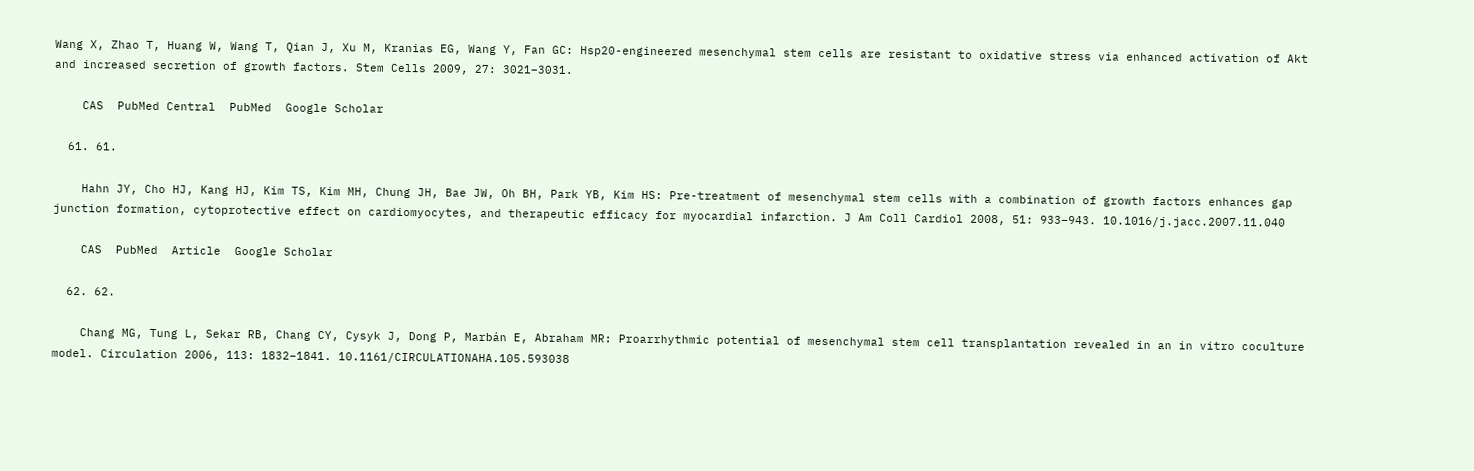Wang X, Zhao T, Huang W, Wang T, Qian J, Xu M, Kranias EG, Wang Y, Fan GC: Hsp20-engineered mesenchymal stem cells are resistant to oxidative stress via enhanced activation of Akt and increased secretion of growth factors. Stem Cells 2009, 27: 3021–3031.

    CAS  PubMed Central  PubMed  Google Scholar

  61. 61.

    Hahn JY, Cho HJ, Kang HJ, Kim TS, Kim MH, Chung JH, Bae JW, Oh BH, Park YB, Kim HS: Pre-treatment of mesenchymal stem cells with a combination of growth factors enhances gap junction formation, cytoprotective effect on cardiomyocytes, and therapeutic efficacy for myocardial infarction. J Am Coll Cardiol 2008, 51: 933–943. 10.1016/j.jacc.2007.11.040

    CAS  PubMed  Article  Google Scholar

  62. 62.

    Chang MG, Tung L, Sekar RB, Chang CY, Cysyk J, Dong P, Marbán E, Abraham MR: Proarrhythmic potential of mesenchymal stem cell transplantation revealed in an in vitro coculture model. Circulation 2006, 113: 1832–1841. 10.1161/CIRCULATIONAHA.105.593038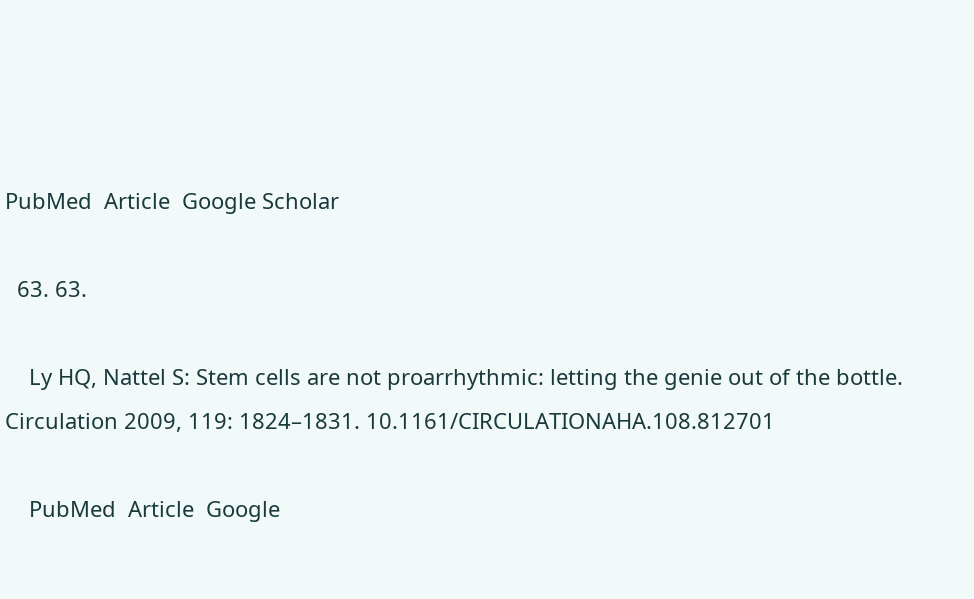PubMed  Article  Google Scholar

  63. 63.

    Ly HQ, Nattel S: Stem cells are not proarrhythmic: letting the genie out of the bottle. Circulation 2009, 119: 1824–1831. 10.1161/CIRCULATIONAHA.108.812701

    PubMed  Article  Google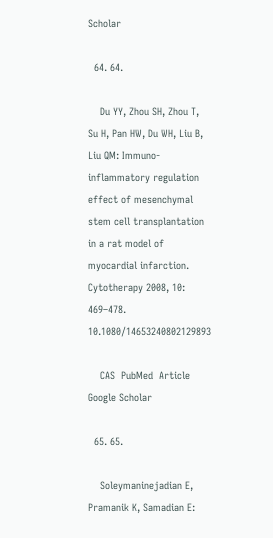Scholar

  64. 64.

    Du YY, Zhou SH, Zhou T, Su H, Pan HW, Du WH, Liu B, Liu QM: Immuno-inflammatory regulation effect of mesenchymal stem cell transplantation in a rat model of myocardial infarction. Cytotherapy 2008, 10: 469–478. 10.1080/14653240802129893

    CAS  PubMed  Article  Google Scholar

  65. 65.

    Soleymaninejadian E, Pramanik K, Samadian E: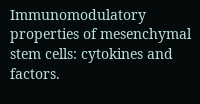Immunomodulatory properties of mesenchymal stem cells: cytokines and factors.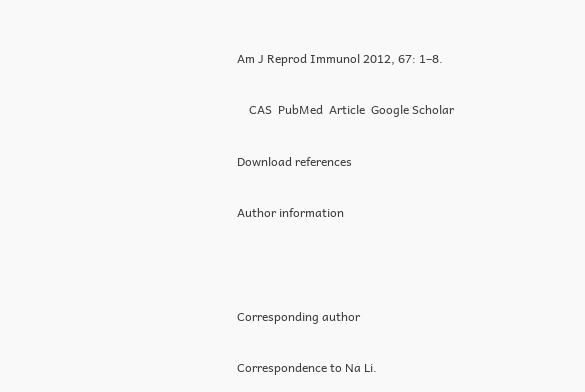Am J Reprod Immunol 2012, 67: 1–8.

    CAS  PubMed  Article  Google Scholar

Download references

Author information



Corresponding author

Correspondence to Na Li.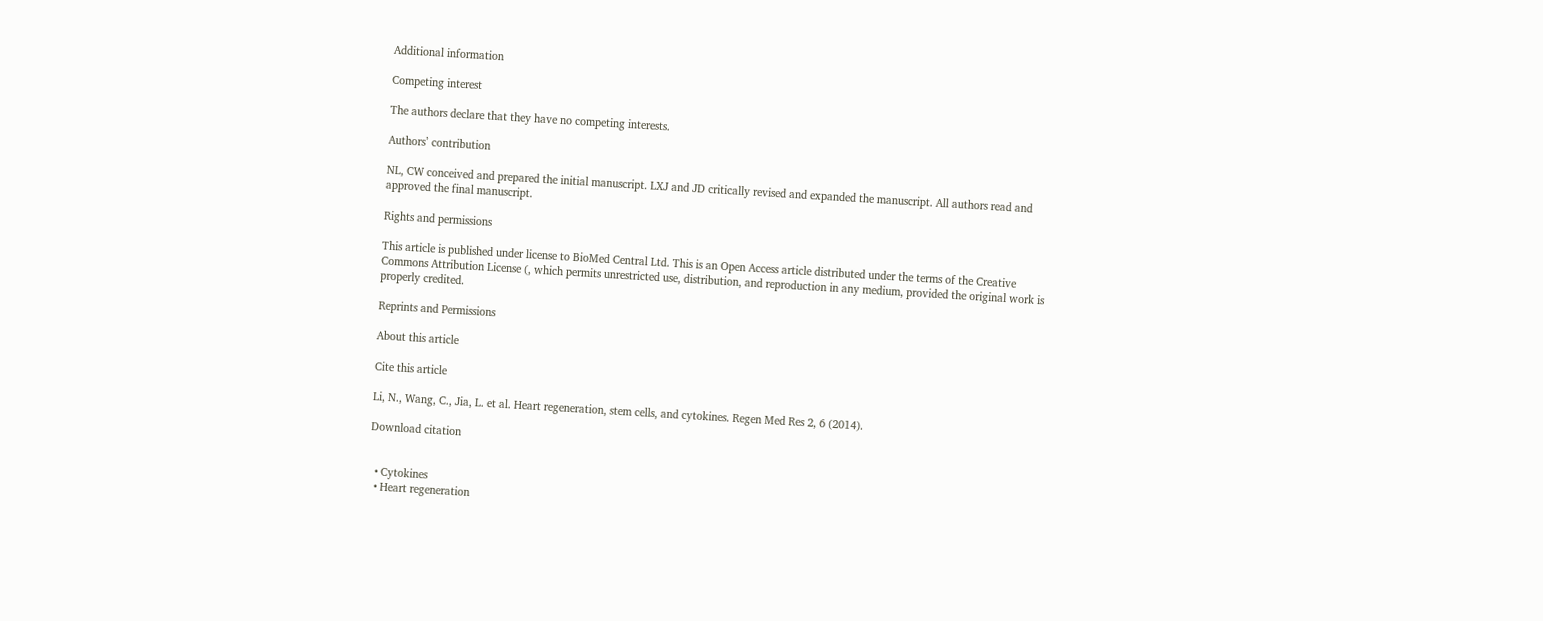Additional information

Competing interest

The authors declare that they have no competing interests.

Authors’ contribution

NL, CW conceived and prepared the initial manuscript. LXJ and JD critically revised and expanded the manuscript. All authors read and approved the final manuscript.

Rights and permissions

This article is published under license to BioMed Central Ltd. This is an Open Access article distributed under the terms of the Creative Commons Attribution License (, which permits unrestricted use, distribution, and reproduction in any medium, provided the original work is properly credited.

Reprints and Permissions

About this article

Cite this article

Li, N., Wang, C., Jia, L. et al. Heart regeneration, stem cells, and cytokines. Regen Med Res 2, 6 (2014).

Download citation


  • Cytokines
  • Heart regeneration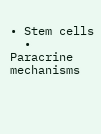• Stem cells
  • Paracrine mechanisms